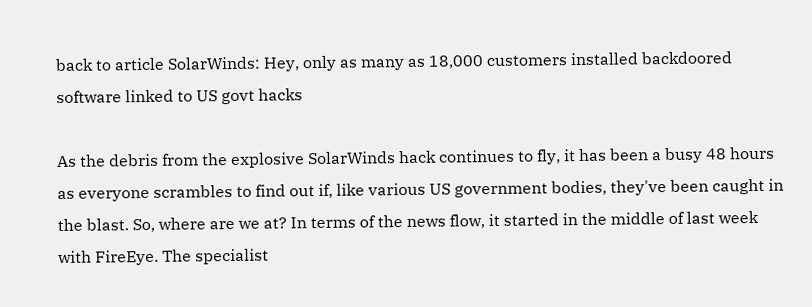back to article SolarWinds: Hey, only as many as 18,000 customers installed backdoored software linked to US govt hacks

As the debris from the explosive SolarWinds hack continues to fly, it has been a busy 48 hours as everyone scrambles to find out if, like various US government bodies, they've been caught in the blast. So, where are we at? In terms of the news flow, it started in the middle of last week with FireEye. The specialist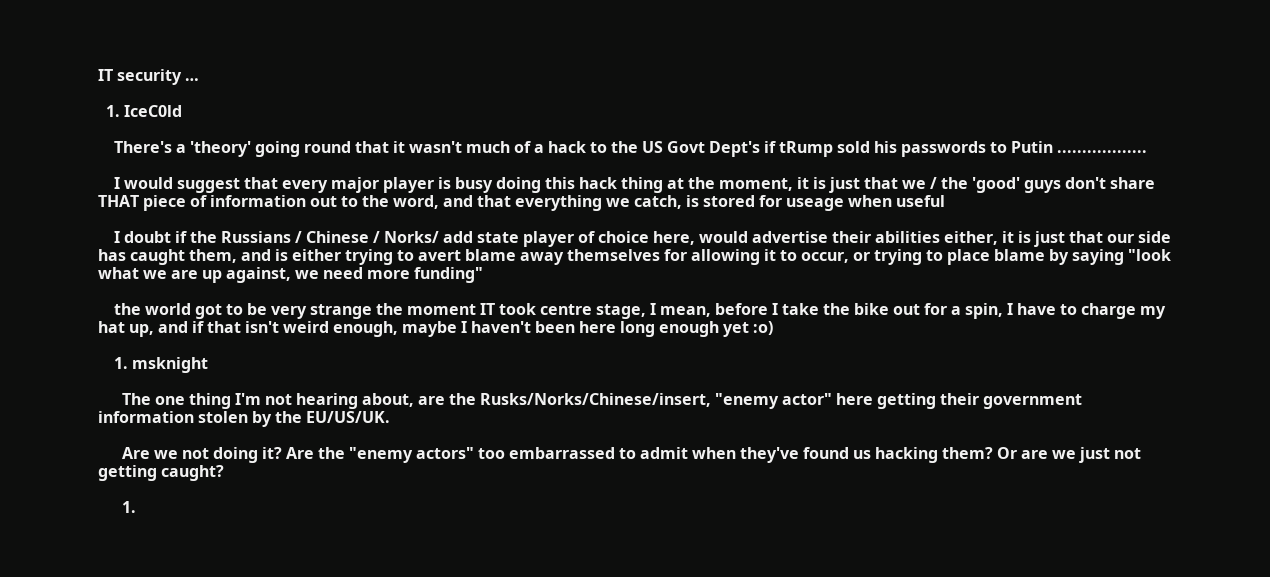IT security …

  1. IceC0ld

    There's a 'theory' going round that it wasn't much of a hack to the US Govt Dept's if tRump sold his passwords to Putin ..................

    I would suggest that every major player is busy doing this hack thing at the moment, it is just that we / the 'good' guys don't share THAT piece of information out to the word, and that everything we catch, is stored for useage when useful

    I doubt if the Russians / Chinese / Norks/ add state player of choice here, would advertise their abilities either, it is just that our side has caught them, and is either trying to avert blame away themselves for allowing it to occur, or trying to place blame by saying "look what we are up against, we need more funding"

    the world got to be very strange the moment IT took centre stage, I mean, before I take the bike out for a spin, I have to charge my hat up, and if that isn't weird enough, maybe I haven't been here long enough yet :o)

    1. msknight

      The one thing I'm not hearing about, are the Rusks/Norks/Chinese/insert, "enemy actor" here getting their government information stolen by the EU/US/UK.

      Are we not doing it? Are the "enemy actors" too embarrassed to admit when they've found us hacking them? Or are we just not getting caught?

      1.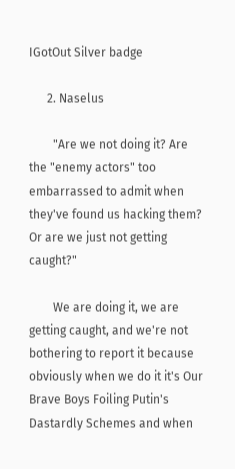IGotOut Silver badge

      2. Naselus

        "Are we not doing it? Are the "enemy actors" too embarrassed to admit when they've found us hacking them? Or are we just not getting caught?"

        We are doing it, we are getting caught, and we're not bothering to report it because obviously when we do it it's Our Brave Boys Foiling Putin's Dastardly Schemes and when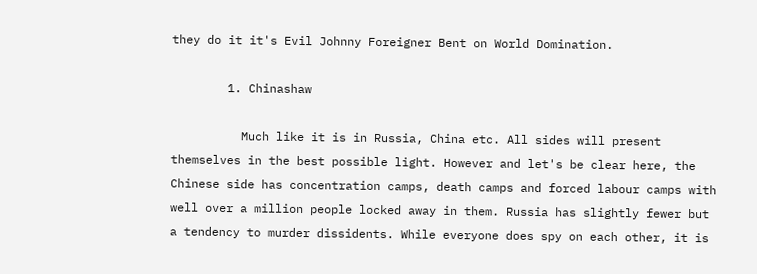they do it it's Evil Johnny Foreigner Bent on World Domination.

        1. Chinashaw

          Much like it is in Russia, China etc. All sides will present themselves in the best possible light. However and let's be clear here, the Chinese side has concentration camps, death camps and forced labour camps with well over a million people locked away in them. Russia has slightly fewer but a tendency to murder dissidents. While everyone does spy on each other, it is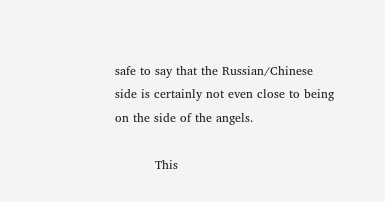safe to say that the Russian/Chinese side is certainly not even close to being on the side of the angels.

          This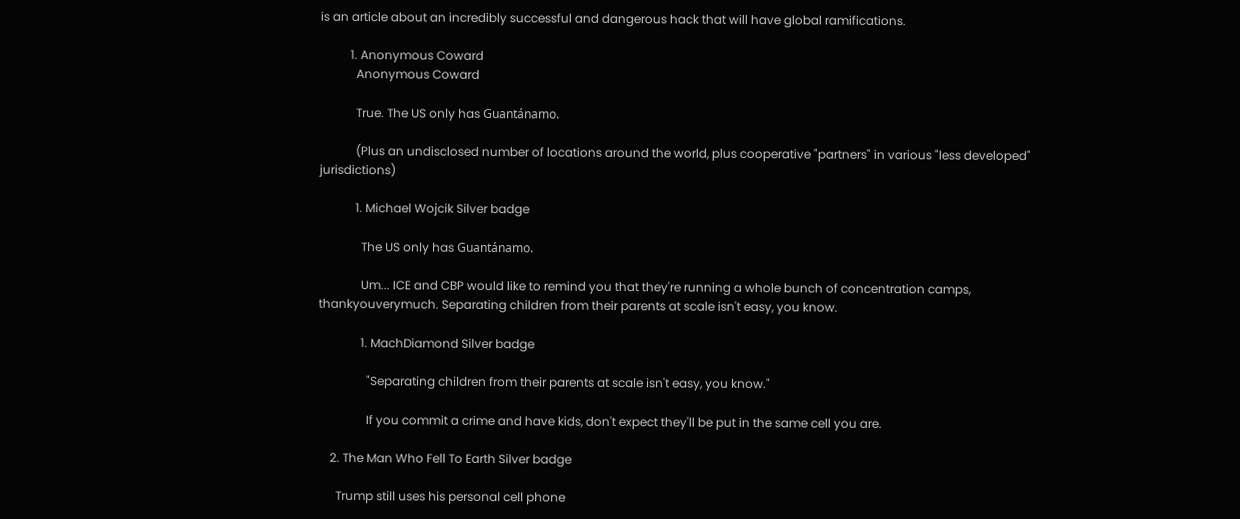is an article about an incredibly successful and dangerous hack that will have global ramifications.

          1. Anonymous Coward
            Anonymous Coward

            True. The US only has Guantánamo.

            (Plus an undisclosed number of locations around the world, plus cooperative "partners" in various "less developed" jurisdictions)

            1. Michael Wojcik Silver badge

              The US only has Guantánamo.

              Um... ICE and CBP would like to remind you that they're running a whole bunch of concentration camps, thankyouverymuch. Separating children from their parents at scale isn't easy, you know.

              1. MachDiamond Silver badge

                "Separating children from their parents at scale isn't easy, you know."

                If you commit a crime and have kids, don't expect they'll be put in the same cell you are.

    2. The Man Who Fell To Earth Silver badge

      Trump still uses his personal cell phone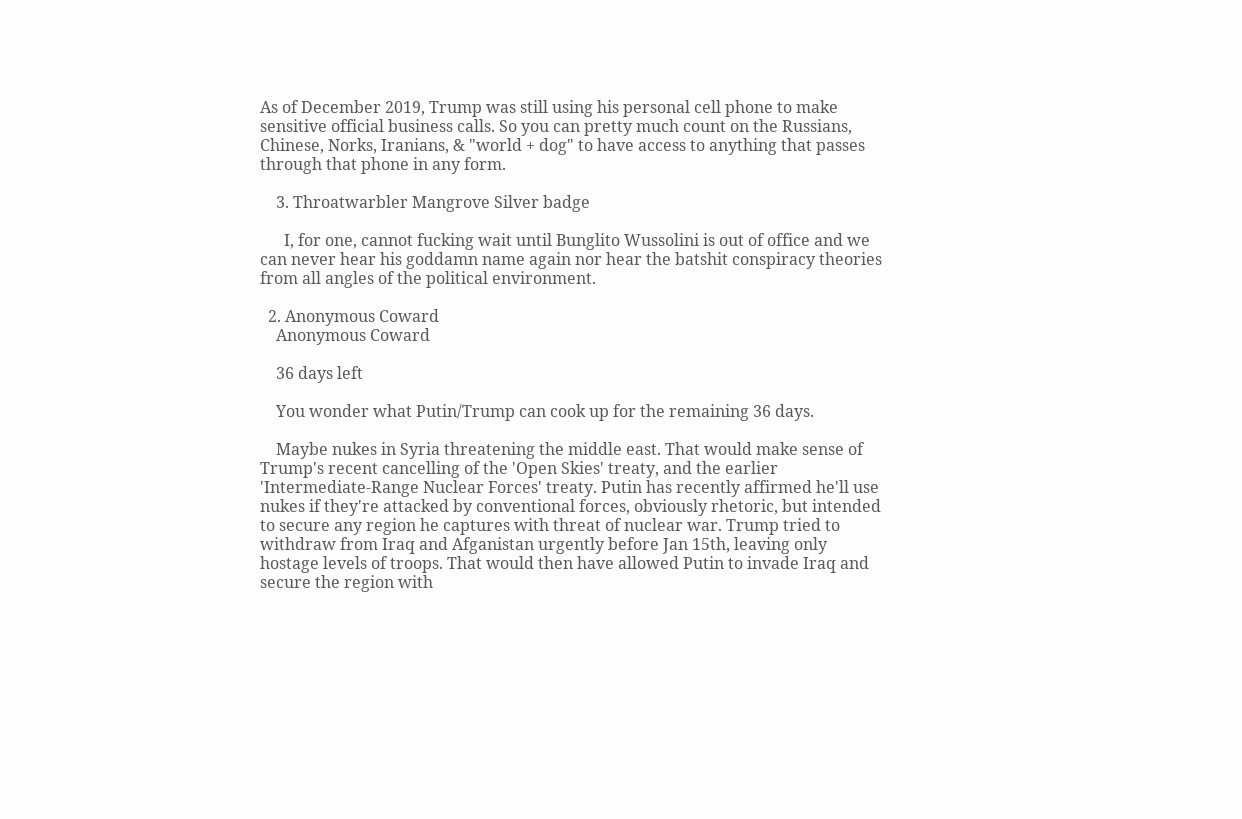As of December 2019, Trump was still using his personal cell phone to make sensitive official business calls. So you can pretty much count on the Russians, Chinese, Norks, Iranians, & "world + dog" to have access to anything that passes through that phone in any form.

    3. Throatwarbler Mangrove Silver badge

      I, for one, cannot fucking wait until Bunglito Wussolini is out of office and we can never hear his goddamn name again nor hear the batshit conspiracy theories from all angles of the political environment.

  2. Anonymous Coward
    Anonymous Coward

    36 days left

    You wonder what Putin/Trump can cook up for the remaining 36 days.

    Maybe nukes in Syria threatening the middle east. That would make sense of Trump's recent cancelling of the 'Open Skies' treaty, and the earlier 'Intermediate-Range Nuclear Forces' treaty. Putin has recently affirmed he'll use nukes if they're attacked by conventional forces, obviously rhetoric, but intended to secure any region he captures with threat of nuclear war. Trump tried to withdraw from Iraq and Afganistan urgently before Jan 15th, leaving only hostage levels of troops. That would then have allowed Putin to invade Iraq and secure the region with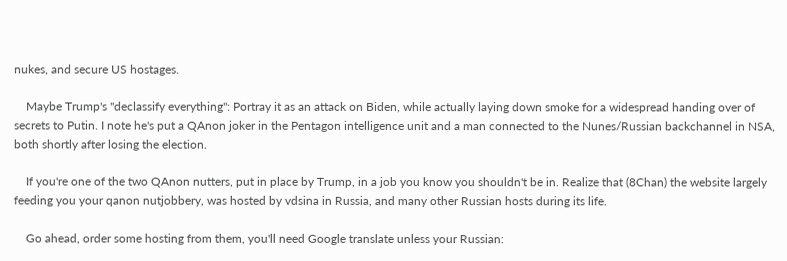nukes, and secure US hostages.

    Maybe Trump's "declassify everything": Portray it as an attack on Biden, while actually laying down smoke for a widespread handing over of secrets to Putin. I note he's put a QAnon joker in the Pentagon intelligence unit and a man connected to the Nunes/Russian backchannel in NSA, both shortly after losing the election.

    If you're one of the two QAnon nutters, put in place by Trump, in a job you know you shouldn't be in. Realize that (8Chan) the website largely feeding you your qanon nutjobbery, was hosted by vdsina in Russia, and many other Russian hosts during its life.

    Go ahead, order some hosting from them, you'll need Google translate unless your Russian: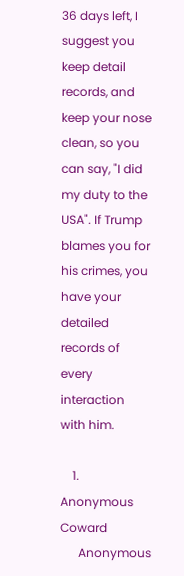36 days left, I suggest you keep detail records, and keep your nose clean, so you can say, "I did my duty to the USA". If Trump blames you for his crimes, you have your detailed records of every interaction with him.

    1. Anonymous Coward
      Anonymous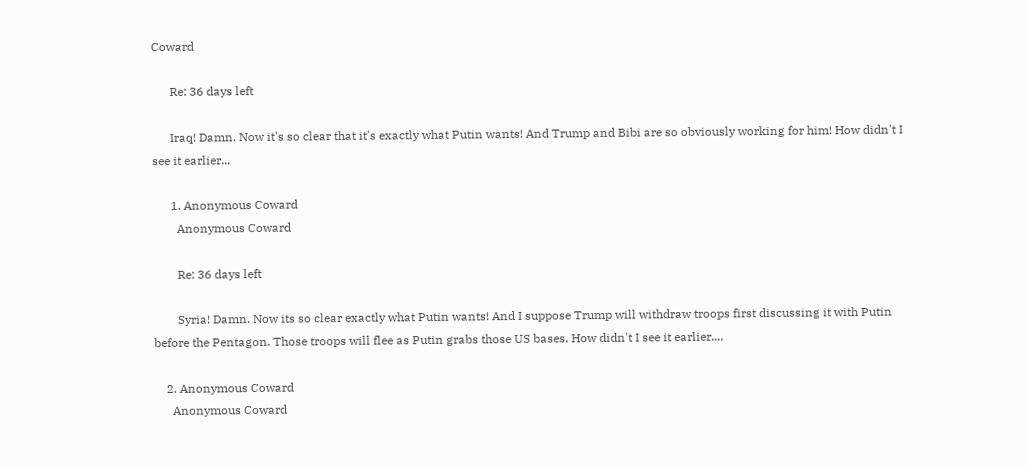Coward

      Re: 36 days left

      Iraq! Damn. Now it's so clear that it's exactly what Putin wants! And Trump and Bibi are so obviously working for him! How didn't I see it earlier...

      1. Anonymous Coward
        Anonymous Coward

        Re: 36 days left

        Syria! Damn. Now its so clear exactly what Putin wants! And I suppose Trump will withdraw troops first discussing it with Putin before the Pentagon. Those troops will flee as Putin grabs those US bases. How didn't I see it earlier....

    2. Anonymous Coward
      Anonymous Coward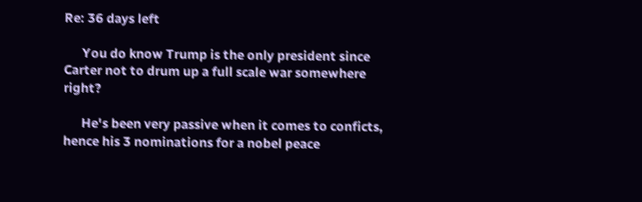Re: 36 days left

      You do know Trump is the only president since Carter not to drum up a full scale war somewhere right?

      He's been very passive when it comes to conficts, hence his 3 nominations for a nobel peace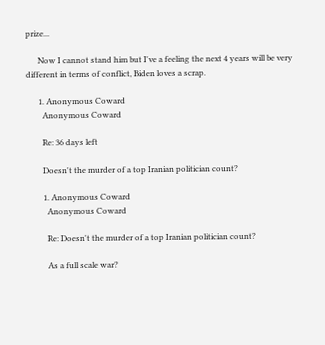prize...

      Now I cannot stand him but I've a feeling the next 4 years will be very different in terms of conflict, Biden loves a scrap.

      1. Anonymous Coward
        Anonymous Coward

        Re: 36 days left

        Doesn't the murder of a top Iranian politician count?

        1. Anonymous Coward
          Anonymous Coward

          Re: Doesn't the murder of a top Iranian politician count?

          As a full scale war?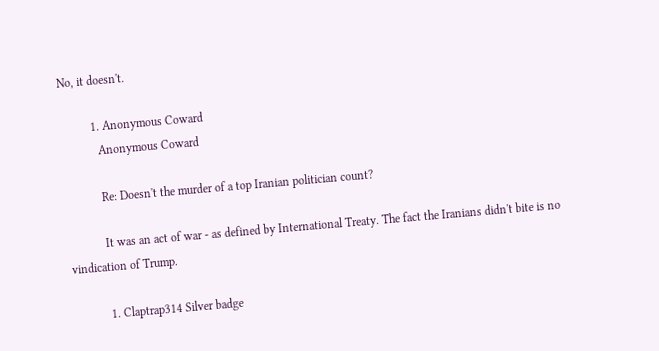No, it doesn't.

          1. Anonymous Coward
            Anonymous Coward

            Re: Doesn't the murder of a top Iranian politician count?

            It was an act of war - as defined by International Treaty. The fact the Iranians didn't bite is no vindication of Trump.

            1. Claptrap314 Silver badge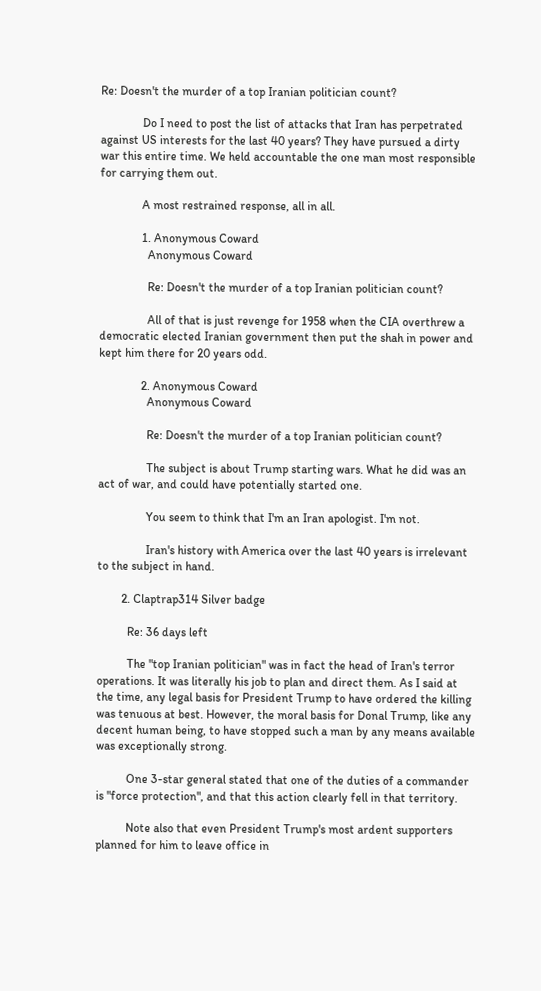Re: Doesn't the murder of a top Iranian politician count?

              Do I need to post the list of attacks that Iran has perpetrated against US interests for the last 40 years? They have pursued a dirty war this entire time. We held accountable the one man most responsible for carrying them out.

              A most restrained response, all in all.

              1. Anonymous Coward
                Anonymous Coward

                Re: Doesn't the murder of a top Iranian politician count?

                All of that is just revenge for 1958 when the CIA overthrew a democratic elected Iranian government then put the shah in power and kept him there for 20 years odd.

              2. Anonymous Coward
                Anonymous Coward

                Re: Doesn't the murder of a top Iranian politician count?

                The subject is about Trump starting wars. What he did was an act of war, and could have potentially started one.

                You seem to think that I'm an Iran apologist. I'm not.

                Iran's history with America over the last 40 years is irrelevant to the subject in hand.

        2. Claptrap314 Silver badge

          Re: 36 days left

          The "top Iranian politician" was in fact the head of Iran's terror operations. It was literally his job to plan and direct them. As I said at the time, any legal basis for President Trump to have ordered the killing was tenuous at best. However, the moral basis for Donal Trump, like any decent human being, to have stopped such a man by any means available was exceptionally strong.

          One 3-star general stated that one of the duties of a commander is "force protection", and that this action clearly fell in that territory.

          Note also that even President Trump's most ardent supporters planned for him to leave office in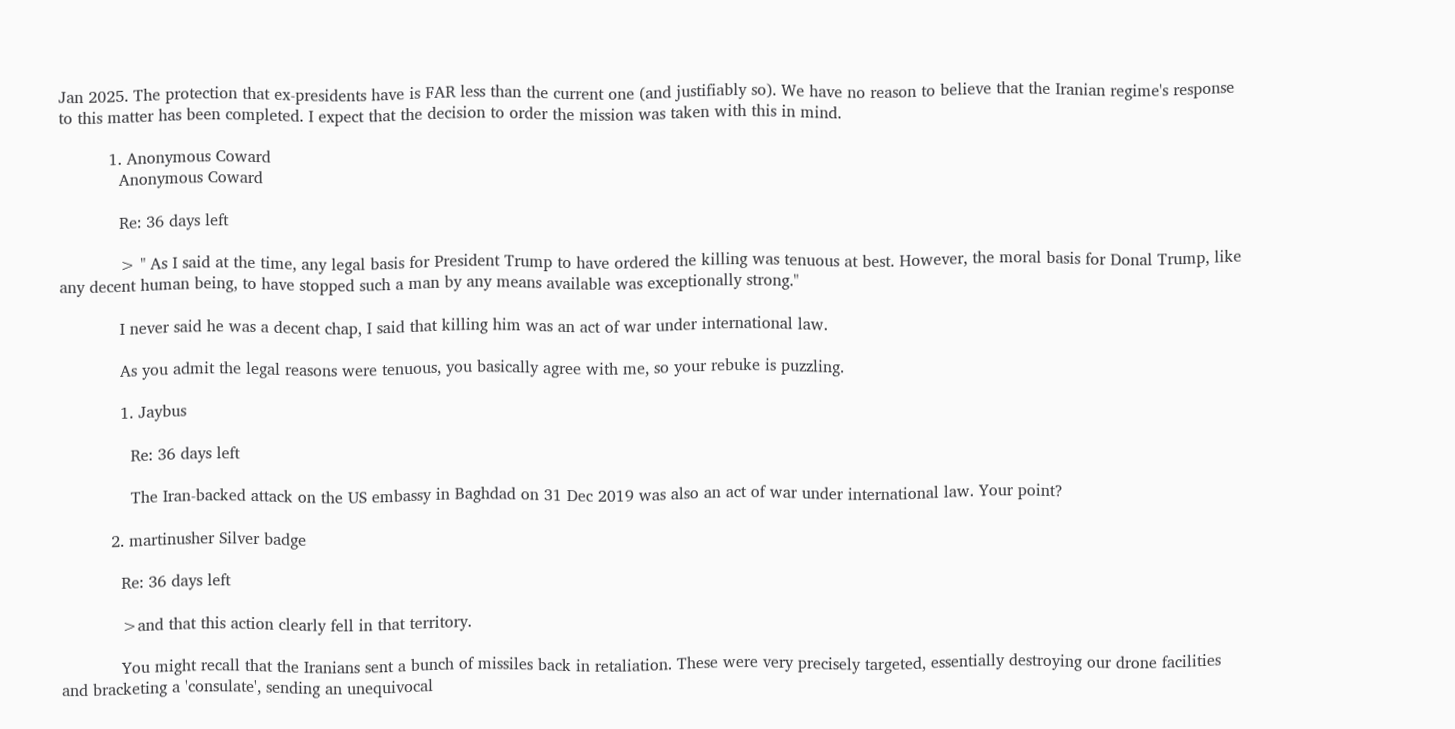Jan 2025. The protection that ex-presidents have is FAR less than the current one (and justifiably so). We have no reason to believe that the Iranian regime's response to this matter has been completed. I expect that the decision to order the mission was taken with this in mind.

          1. Anonymous Coward
            Anonymous Coward

            Re: 36 days left

            > " As I said at the time, any legal basis for President Trump to have ordered the killing was tenuous at best. However, the moral basis for Donal Trump, like any decent human being, to have stopped such a man by any means available was exceptionally strong."

            I never said he was a decent chap, I said that killing him was an act of war under international law.

            As you admit the legal reasons were tenuous, you basically agree with me, so your rebuke is puzzling.

            1. Jaybus

              Re: 36 days left

              The Iran-backed attack on the US embassy in Baghdad on 31 Dec 2019 was also an act of war under international law. Your point?

          2. martinusher Silver badge

            Re: 36 days left

            >and that this action clearly fell in that territory.

            You might recall that the Iranians sent a bunch of missiles back in retaliation. These were very precisely targeted, essentially destroying our drone facilities and bracketing a 'consulate', sending an unequivocal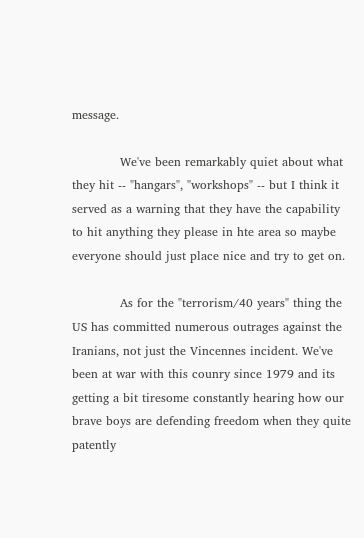message.

            We've been remarkably quiet about what they hit -- "hangars", "workshops" -- but I think it served as a warning that they have the capability to hit anything they please in hte area so maybe everyone should just place nice and try to get on.

            As for the "terrorism/40 years" thing the US has committed numerous outrages against the Iranians, not just the Vincennes incident. We've been at war with this counry since 1979 and its getting a bit tiresome constantly hearing how our brave boys are defending freedom when they quite patently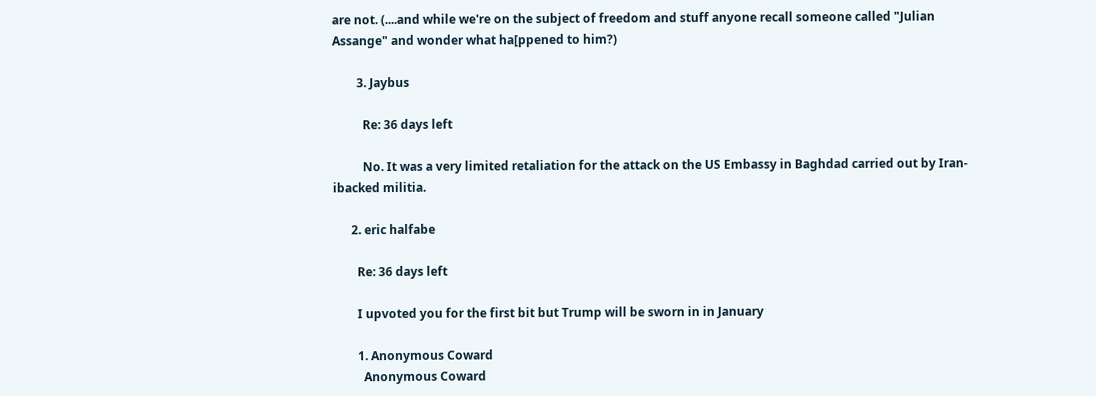are not. (....and while we're on the subject of freedom and stuff anyone recall someone called "Julian Assange" and wonder what ha[ppened to him?)

        3. Jaybus

          Re: 36 days left

          No. It was a very limited retaliation for the attack on the US Embassy in Baghdad carried out by Iran-ibacked militia.

      2. eric halfabe

        Re: 36 days left

        I upvoted you for the first bit but Trump will be sworn in in January

        1. Anonymous Coward
          Anonymous Coward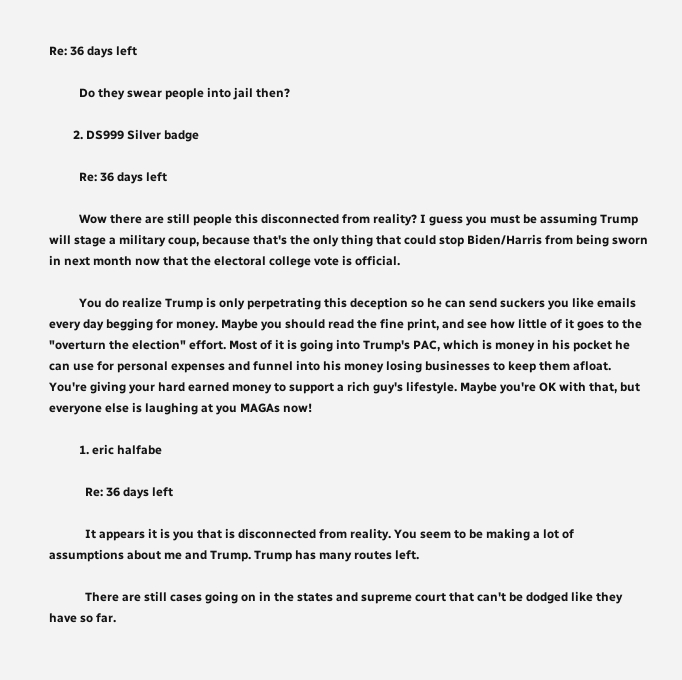Re: 36 days left

          Do they swear people into jail then?

        2. DS999 Silver badge

          Re: 36 days left

          Wow there are still people this disconnected from reality? I guess you must be assuming Trump will stage a military coup, because that's the only thing that could stop Biden/Harris from being sworn in next month now that the electoral college vote is official.

          You do realize Trump is only perpetrating this deception so he can send suckers you like emails every day begging for money. Maybe you should read the fine print, and see how little of it goes to the "overturn the election" effort. Most of it is going into Trump's PAC, which is money in his pocket he can use for personal expenses and funnel into his money losing businesses to keep them afloat. You're giving your hard earned money to support a rich guy's lifestyle. Maybe you're OK with that, but everyone else is laughing at you MAGAs now!

          1. eric halfabe

            Re: 36 days left

            It appears it is you that is disconnected from reality. You seem to be making a lot of assumptions about me and Trump. Trump has many routes left.

            There are still cases going on in the states and supreme court that can't be dodged like they have so far.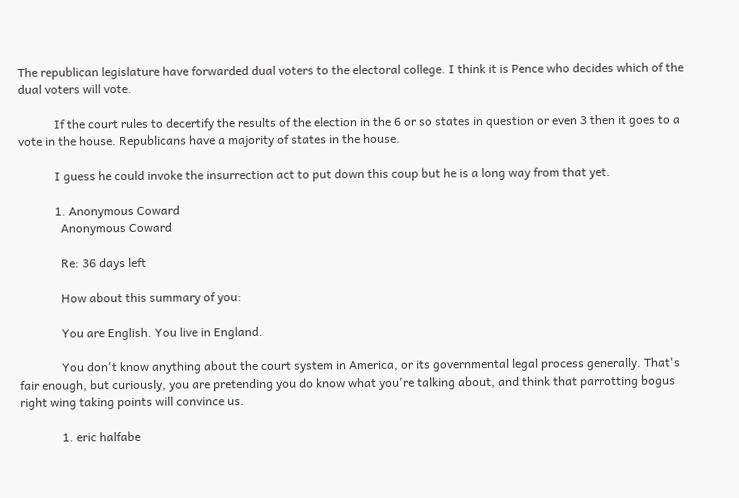The republican legislature have forwarded dual voters to the electoral college. I think it is Pence who decides which of the dual voters will vote.

            If the court rules to decertify the results of the election in the 6 or so states in question or even 3 then it goes to a vote in the house. Republicans have a majority of states in the house.

            I guess he could invoke the insurrection act to put down this coup but he is a long way from that yet.

            1. Anonymous Coward
              Anonymous Coward

              Re: 36 days left

              How about this summary of you:

              You are English. You live in England.

              You don't know anything about the court system in America, or its governmental legal process generally. That's fair enough, but curiously, you are pretending you do know what you're talking about, and think that parrotting bogus right wing taking points will convince us.

              1. eric halfabe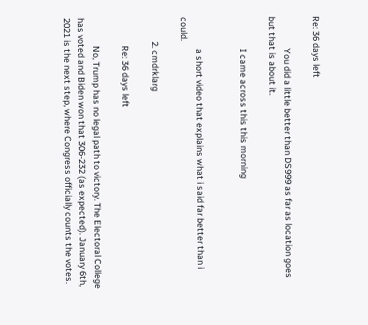Re: 36 days left

                You did a little better than DS999 as far as location goes but that is about it.

                I came across this this morning


                a short video that explains what i said far better than i could.

            2. cmdrklarg

              Re: 36 days left

              No, Trump has no legal path to victory. The Electoral College has voted and Biden won that 306-232 (as expected). January 6th, 2021 is the next step, where Congress officially counts the votes.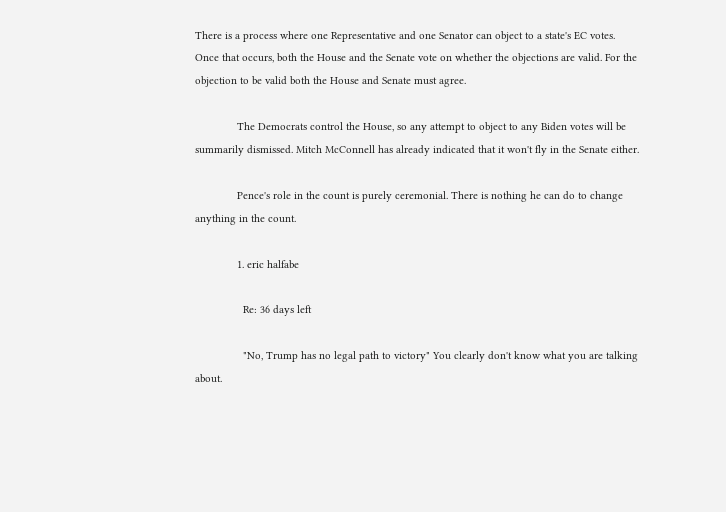There is a process where one Representative and one Senator can object to a state's EC votes. Once that occurs, both the House and the Senate vote on whether the objections are valid. For the objection to be valid both the House and Senate must agree.

              The Democrats control the House, so any attempt to object to any Biden votes will be summarily dismissed. Mitch McConnell has already indicated that it won't fly in the Senate either.

              Pence's role in the count is purely ceremonial. There is nothing he can do to change anything in the count.

              1. eric halfabe

                Re: 36 days left

                "No, Trump has no legal path to victory" You clearly don't know what you are talking about.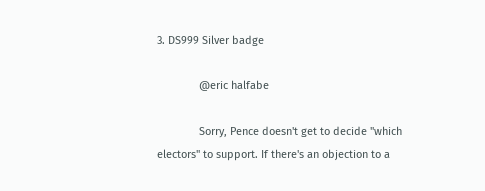3. DS999 Silver badge

              @eric halfabe

              Sorry, Pence doesn't get to decide "which electors" to support. If there's an objection to a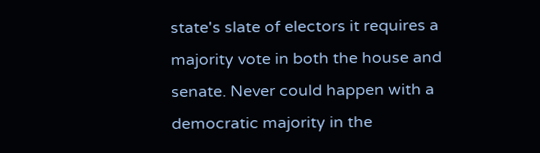state's slate of electors it requires a majority vote in both the house and senate. Never could happen with a democratic majority in the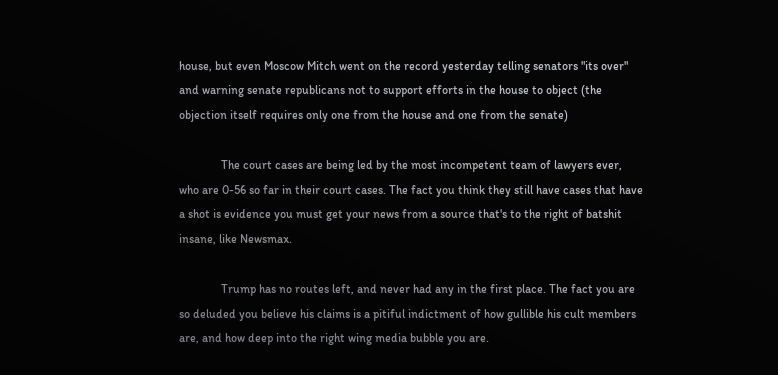house, but even Moscow Mitch went on the record yesterday telling senators "its over" and warning senate republicans not to support efforts in the house to object (the objection itself requires only one from the house and one from the senate)

              The court cases are being led by the most incompetent team of lawyers ever, who are 0-56 so far in their court cases. The fact you think they still have cases that have a shot is evidence you must get your news from a source that's to the right of batshit insane, like Newsmax.

              Trump has no routes left, and never had any in the first place. The fact you are so deluded you believe his claims is a pitiful indictment of how gullible his cult members are, and how deep into the right wing media bubble you are.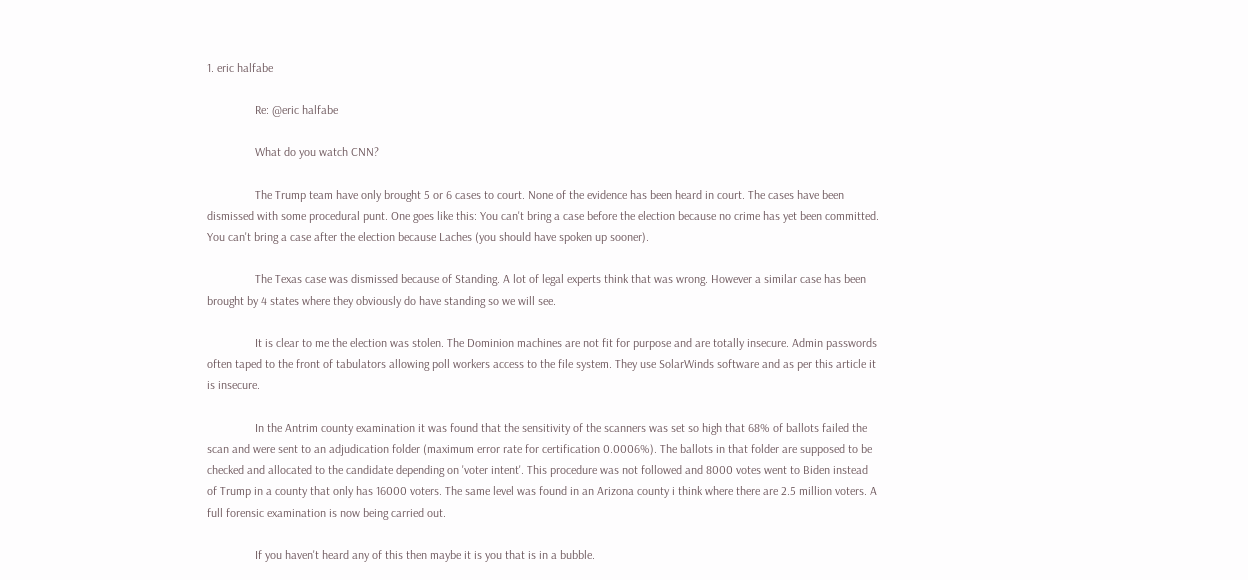1. eric halfabe

                Re: @eric halfabe

                What do you watch CNN?

                The Trump team have only brought 5 or 6 cases to court. None of the evidence has been heard in court. The cases have been dismissed with some procedural punt. One goes like this: You can't bring a case before the election because no crime has yet been committed. You can't bring a case after the election because Laches (you should have spoken up sooner).

                The Texas case was dismissed because of Standing. A lot of legal experts think that was wrong. However a similar case has been brought by 4 states where they obviously do have standing so we will see.

                It is clear to me the election was stolen. The Dominion machines are not fit for purpose and are totally insecure. Admin passwords often taped to the front of tabulators allowing poll workers access to the file system. They use SolarWinds software and as per this article it is insecure.

                In the Antrim county examination it was found that the sensitivity of the scanners was set so high that 68% of ballots failed the scan and were sent to an adjudication folder (maximum error rate for certification 0.0006%). The ballots in that folder are supposed to be checked and allocated to the candidate depending on 'voter intent'. This procedure was not followed and 8000 votes went to Biden instead of Trump in a county that only has 16000 voters. The same level was found in an Arizona county i think where there are 2.5 million voters. A full forensic examination is now being carried out.

                If you haven't heard any of this then maybe it is you that is in a bubble.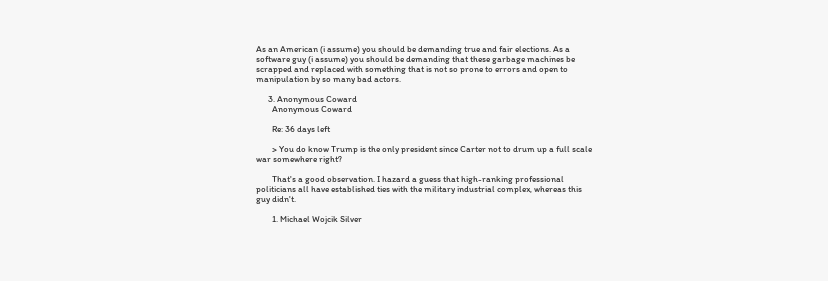As an American (i assume) you should be demanding true and fair elections. As a software guy (i assume) you should be demanding that these garbage machines be scrapped and replaced with something that is not so prone to errors and open to manipulation by so many bad actors.

      3. Anonymous Coward
        Anonymous Coward

        Re: 36 days left

        > You do know Trump is the only president since Carter not to drum up a full scale war somewhere right?

        That's a good observation. I hazard a guess that high-ranking professional politicians all have established ties with the military industrial complex, whereas this guy didn't.

        1. Michael Wojcik Silver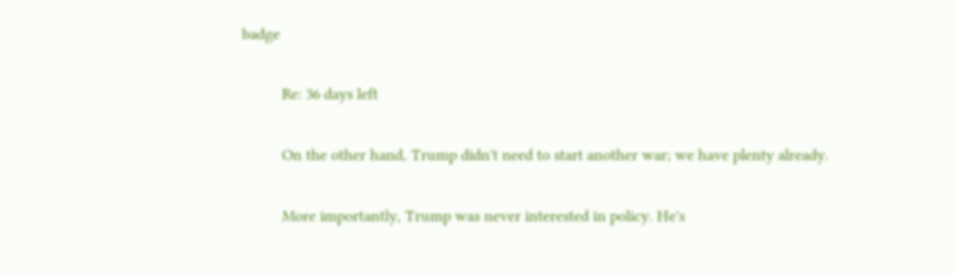badge

          Re: 36 days left

          On the other hand, Trump didn't need to start another war; we have plenty already.

          More importantly, Trump was never interested in policy. He's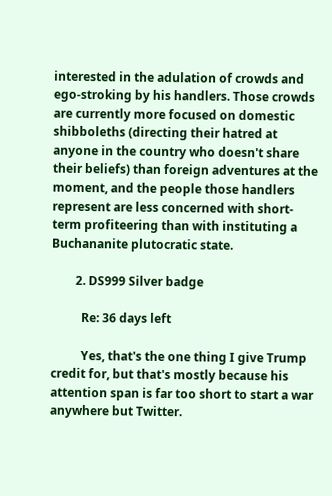interested in the adulation of crowds and ego-stroking by his handlers. Those crowds are currently more focused on domestic shibboleths (directing their hatred at anyone in the country who doesn't share their beliefs) than foreign adventures at the moment, and the people those handlers represent are less concerned with short-term profiteering than with instituting a Buchananite plutocratic state.

        2. DS999 Silver badge

          Re: 36 days left

          Yes, that's the one thing I give Trump credit for, but that's mostly because his attention span is far too short to start a war anywhere but Twitter.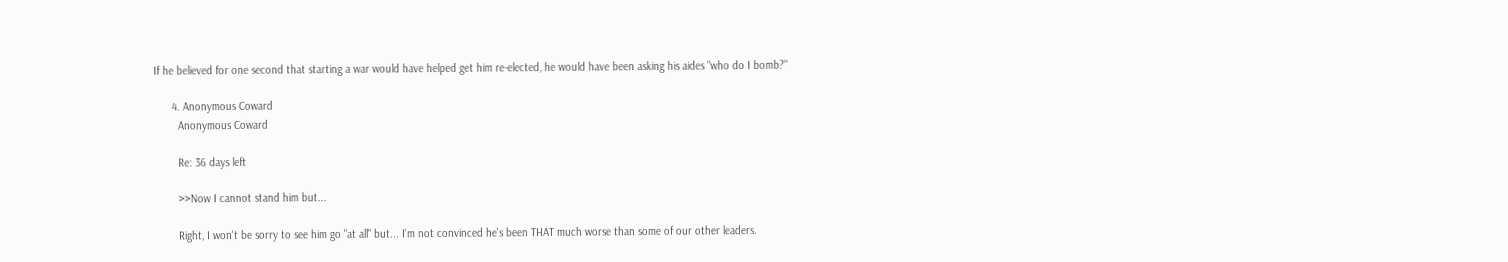If he believed for one second that starting a war would have helped get him re-elected, he would have been asking his aides "who do I bomb?"

      4. Anonymous Coward
        Anonymous Coward

        Re: 36 days left

        >>Now I cannot stand him but...

        Right, I won't be sorry to see him go "at all" but... I'm not convinced he's been THAT much worse than some of our other leaders.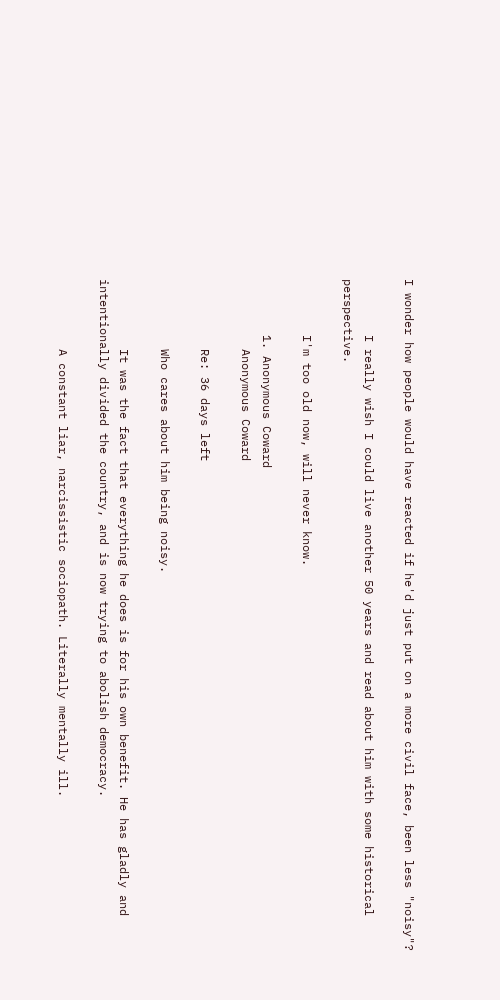I wonder how people would have reacted if he'd just put on a more civil face, been less "noisy"?

        I really wish I could live another 50 years and read about him with some historical perspective.

        I'm too old now, will never know.

        1. Anonymous Coward
          Anonymous Coward

          Re: 36 days left

          Who cares about him being noisy.

          It was the fact that everything he does is for his own benefit. He has gladly and intentionally divided the country, and is now trying to abolish democracy.

          A constant liar, narcissistic sociopath. Literally mentally ill.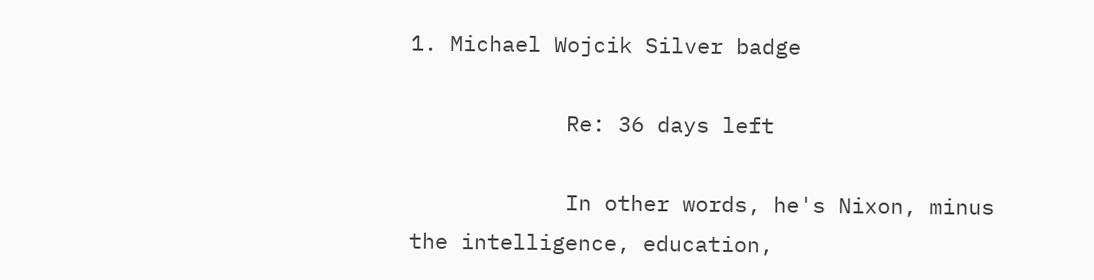1. Michael Wojcik Silver badge

            Re: 36 days left

            In other words, he's Nixon, minus the intelligence, education,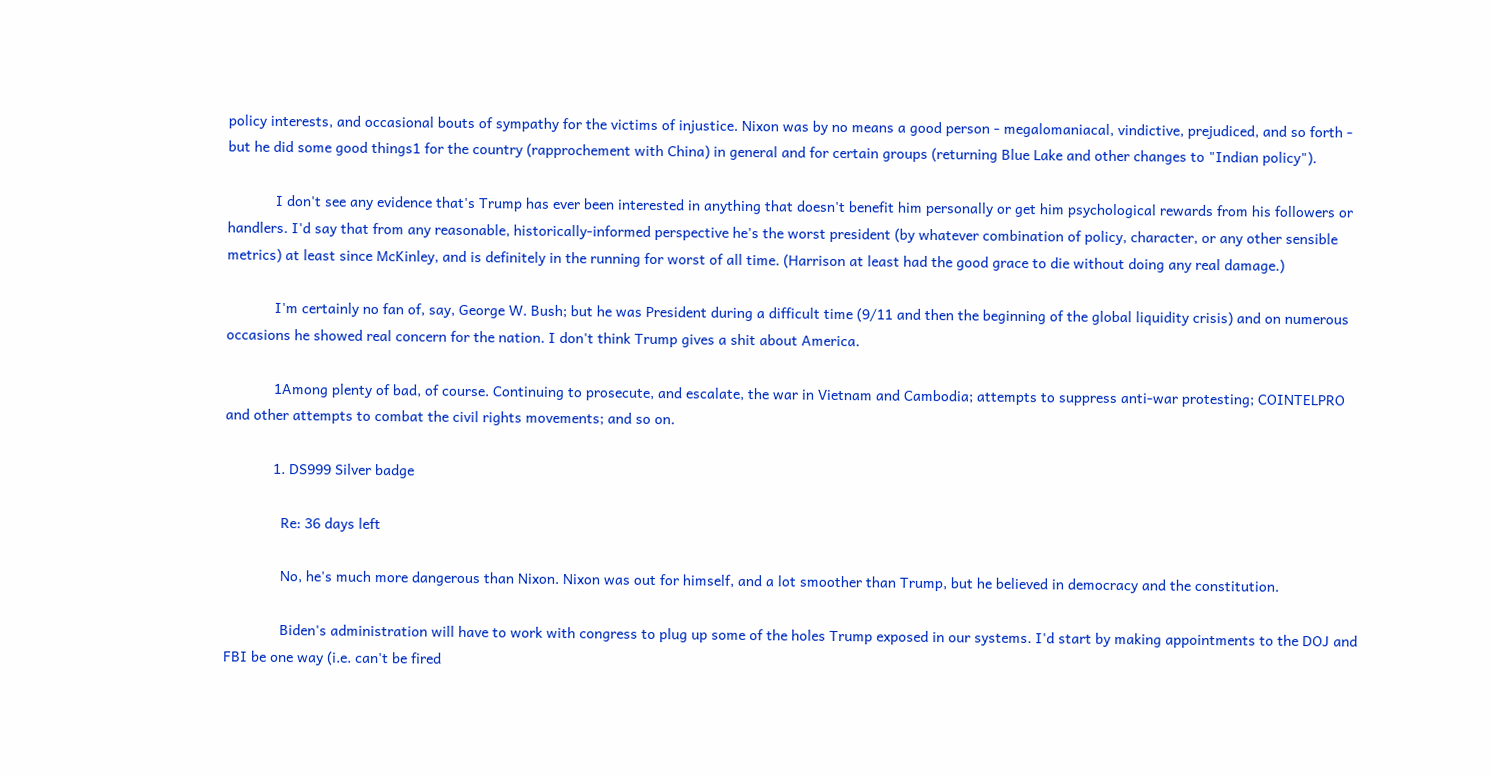policy interests, and occasional bouts of sympathy for the victims of injustice. Nixon was by no means a good person - megalomaniacal, vindictive, prejudiced, and so forth - but he did some good things1 for the country (rapprochement with China) in general and for certain groups (returning Blue Lake and other changes to "Indian policy").

            I don't see any evidence that's Trump has ever been interested in anything that doesn't benefit him personally or get him psychological rewards from his followers or handlers. I'd say that from any reasonable, historically-informed perspective he's the worst president (by whatever combination of policy, character, or any other sensible metrics) at least since McKinley, and is definitely in the running for worst of all time. (Harrison at least had the good grace to die without doing any real damage.)

            I'm certainly no fan of, say, George W. Bush; but he was President during a difficult time (9/11 and then the beginning of the global liquidity crisis) and on numerous occasions he showed real concern for the nation. I don't think Trump gives a shit about America.

            1Among plenty of bad, of course. Continuing to prosecute, and escalate, the war in Vietnam and Cambodia; attempts to suppress anti-war protesting; COINTELPRO and other attempts to combat the civil rights movements; and so on.

            1. DS999 Silver badge

              Re: 36 days left

              No, he's much more dangerous than Nixon. Nixon was out for himself, and a lot smoother than Trump, but he believed in democracy and the constitution.

              Biden's administration will have to work with congress to plug up some of the holes Trump exposed in our systems. I'd start by making appointments to the DOJ and FBI be one way (i.e. can't be fired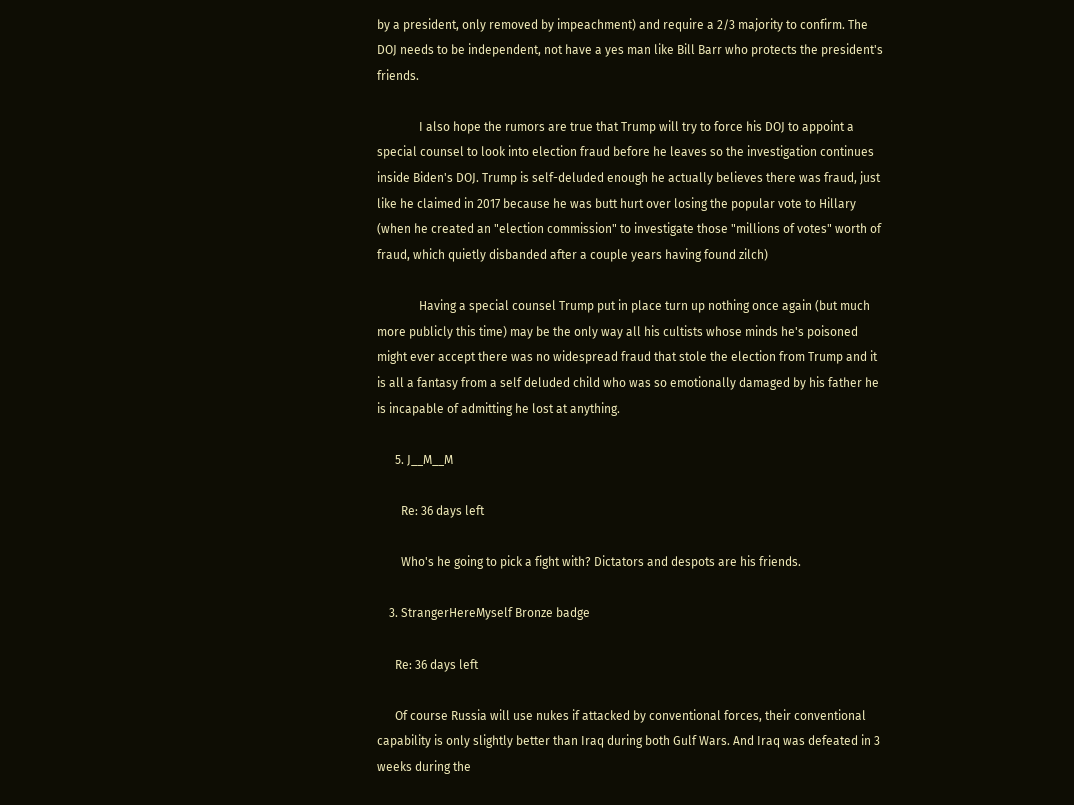by a president, only removed by impeachment) and require a 2/3 majority to confirm. The DOJ needs to be independent, not have a yes man like Bill Barr who protects the president's friends.

              I also hope the rumors are true that Trump will try to force his DOJ to appoint a special counsel to look into election fraud before he leaves so the investigation continues inside Biden's DOJ. Trump is self-deluded enough he actually believes there was fraud, just like he claimed in 2017 because he was butt hurt over losing the popular vote to Hillary (when he created an "election commission" to investigate those "millions of votes" worth of fraud, which quietly disbanded after a couple years having found zilch)

              Having a special counsel Trump put in place turn up nothing once again (but much more publicly this time) may be the only way all his cultists whose minds he's poisoned might ever accept there was no widespread fraud that stole the election from Trump and it is all a fantasy from a self deluded child who was so emotionally damaged by his father he is incapable of admitting he lost at anything.

      5. J__M__M

        Re: 36 days left

        Who's he going to pick a fight with? Dictators and despots are his friends.

    3. StrangerHereMyself Bronze badge

      Re: 36 days left

      Of course Russia will use nukes if attacked by conventional forces, their conventional capability is only slightly better than Iraq during both Gulf Wars. And Iraq was defeated in 3 weeks during the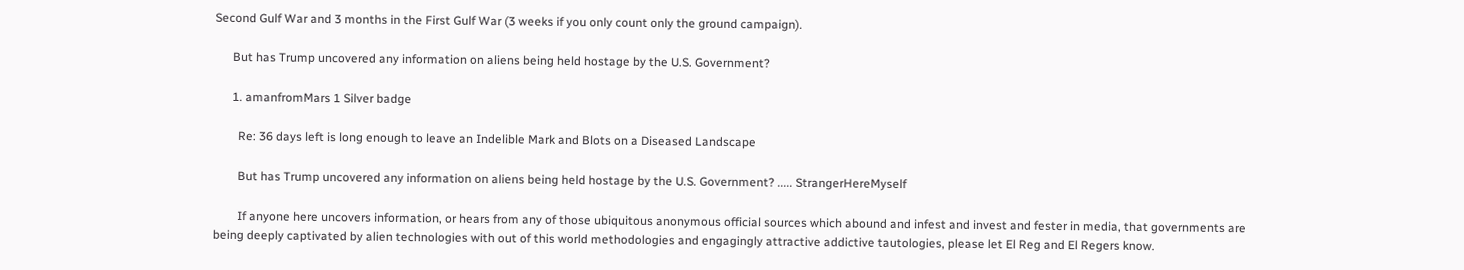Second Gulf War and 3 months in the First Gulf War (3 weeks if you only count only the ground campaign).

      But has Trump uncovered any information on aliens being held hostage by the U.S. Government?

      1. amanfromMars 1 Silver badge

        Re: 36 days left is long enough to leave an Indelible Mark and Blots on a Diseased Landscape

        But has Trump uncovered any information on aliens being held hostage by the U.S. Government? ..... StrangerHereMyself

        If anyone here uncovers information, or hears from any of those ubiquitous anonymous official sources which abound and infest and invest and fester in media, that governments are being deeply captivated by alien technologies with out of this world methodologies and engagingly attractive addictive tautologies, please let El Reg and El Regers know.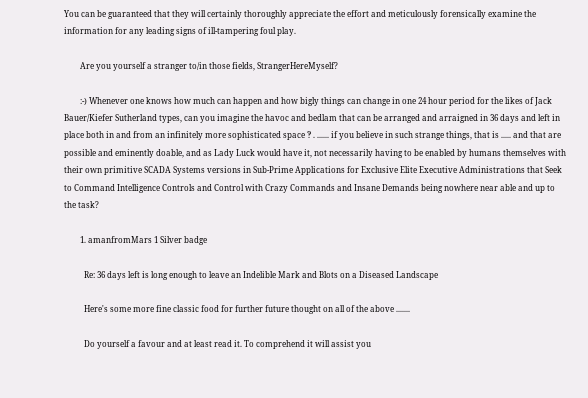You can be guaranteed that they will certainly thoroughly appreciate the effort and meticulously forensically examine the information for any leading signs of ill-tampering foul play.

        Are you yourself a stranger to/in those fields, StrangerHereMyself?

        :-) Whenever one knows how much can happen and how bigly things can change in one 24 hour period for the likes of Jack Bauer/Kiefer Sutherland types, can you imagine the havoc and bedlam that can be arranged and arraigned in 36 days and left in place both in and from an infinitely more sophisticated space ‽ . ...... if you believe in such strange things, that is ..... and that are possible and eminently doable, and as Lady Luck would have it, not necessarily having to be enabled by humans themselves with their own primitive SCADA Systems versions in Sub-Prime Applications for Exclusive Elite Executive Administrations that Seek to Command Intelligence Controls and Control with Crazy Commands and Insane Demands being nowhere near able and up to the task?

        1. amanfromMars 1 Silver badge

          Re: 36 days left is long enough to leave an Indelible Mark and Blots on a Diseased Landscape

          Here's some more fine classic food for further future thought on all of the above .......

          Do yourself a favour and at least read it. To comprehend it will assist you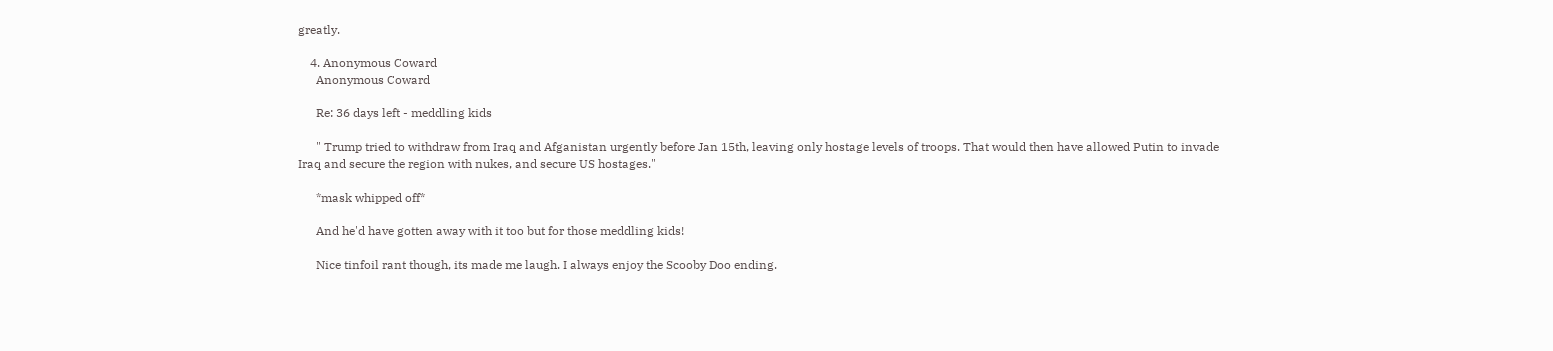greatly.

    4. Anonymous Coward
      Anonymous Coward

      Re: 36 days left - meddling kids

      " Trump tried to withdraw from Iraq and Afganistan urgently before Jan 15th, leaving only hostage levels of troops. That would then have allowed Putin to invade Iraq and secure the region with nukes, and secure US hostages."

      *mask whipped off*

      And he'd have gotten away with it too but for those meddling kids!

      Nice tinfoil rant though, its made me laugh. I always enjoy the Scooby Doo ending.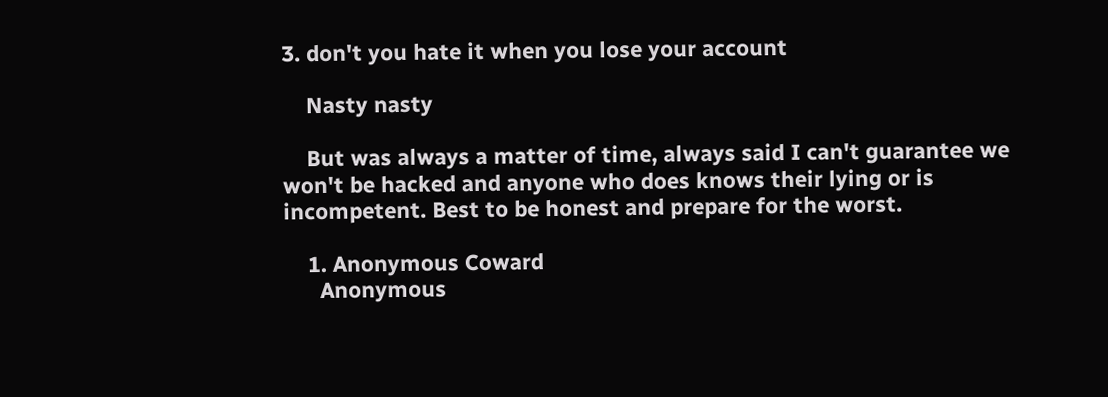3. don't you hate it when you lose your account

    Nasty nasty

    But was always a matter of time, always said I can't guarantee we won't be hacked and anyone who does knows their lying or is incompetent. Best to be honest and prepare for the worst.

    1. Anonymous Coward
      Anonymous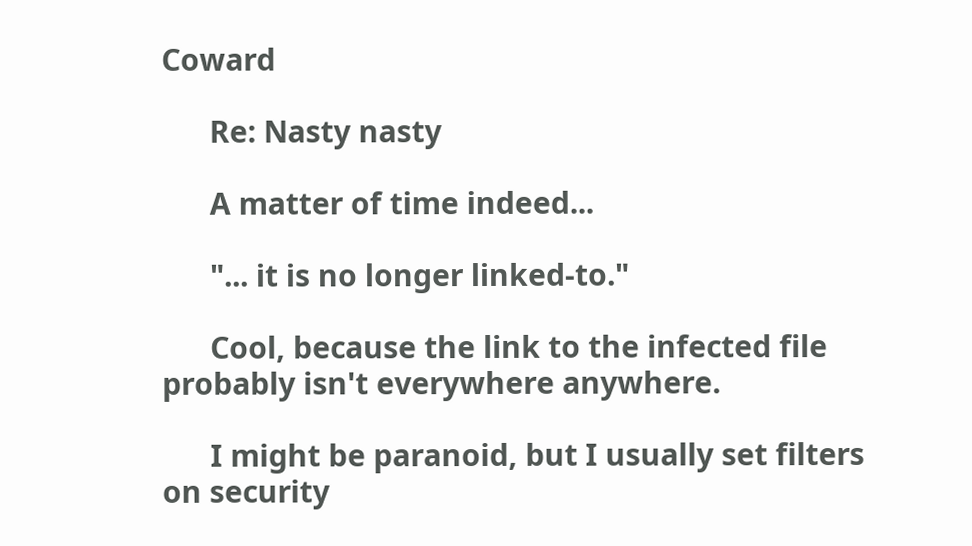Coward

      Re: Nasty nasty

      A matter of time indeed...

      "... it is no longer linked-to."

      Cool, because the link to the infected file probably isn't everywhere anywhere.

      I might be paranoid, but I usually set filters on security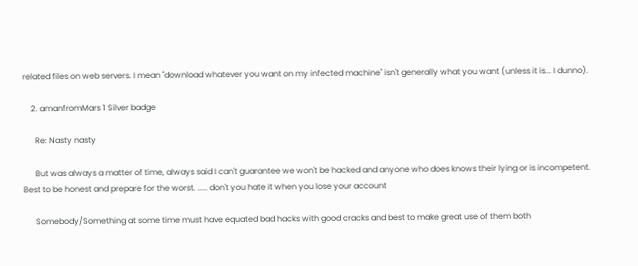related files on web servers. I mean "download whatever you want on my infected machine" isn't generally what you want (unless it is... I dunno).

    2. amanfromMars 1 Silver badge

      Re: Nasty nasty

      But was always a matter of time, always said I can't guarantee we won't be hacked and anyone who does knows their lying or is incompetent. Best to be honest and prepare for the worst. ..... don't you hate it when you lose your account

      Somebody/Something at some time must have equated bad hacks with good cracks and best to make great use of them both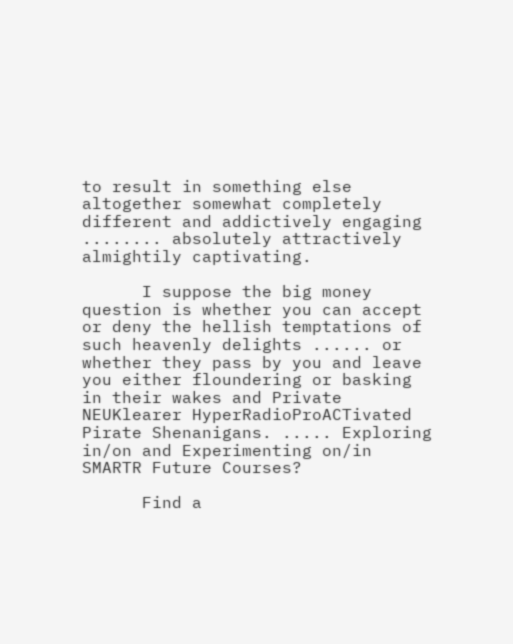to result in something else altogether somewhat completely different and addictively engaging ........ absolutely attractively almightily captivating.

      I suppose the big money question is whether you can accept or deny the hellish temptations of such heavenly delights ...... or whether they pass by you and leave you either floundering or basking in their wakes and Private NEUKlearer HyperRadioProACTivated Pirate Shenanigans. ..... Exploring in/on and Experimenting on/in SMARTR Future Courses?

      Find a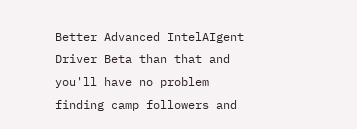Better Advanced IntelAIgent Driver Beta than that and you'll have no problem finding camp followers and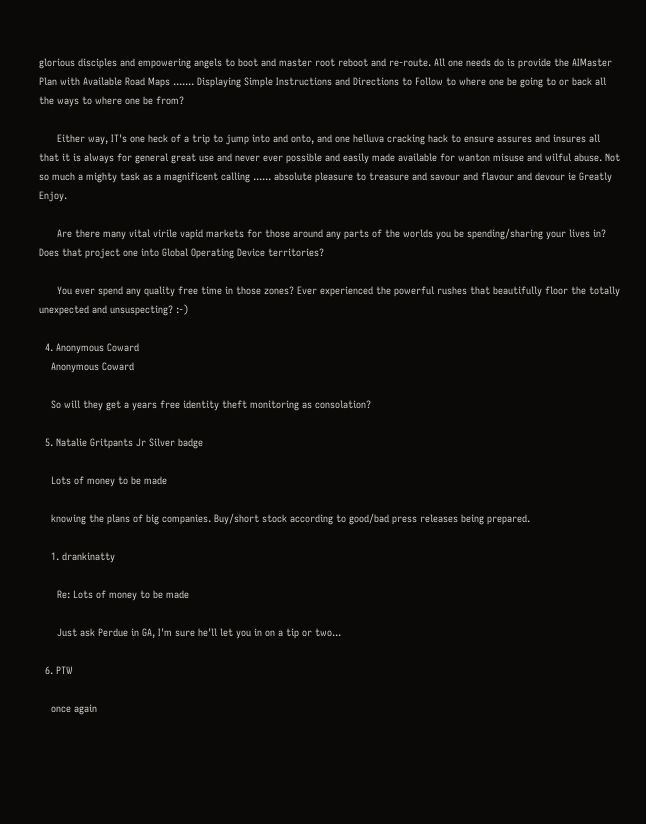glorious disciples and empowering angels to boot and master root reboot and re-route. All one needs do is provide the AIMaster Plan with Available Road Maps ....... Displaying Simple Instructions and Directions to Follow to where one be going to or back all the ways to where one be from?

      Either way, IT's one heck of a trip to jump into and onto, and one helluva cracking hack to ensure assures and insures all that it is always for general great use and never ever possible and easily made available for wanton misuse and wilful abuse. Not so much a mighty task as a magnificent calling ...... absolute pleasure to treasure and savour and flavour and devour ie Greatly Enjoy.

      Are there many vital virile vapid markets for those around any parts of the worlds you be spending/sharing your lives in? Does that project one into Global Operating Device territories?

      You ever spend any quality free time in those zones? Ever experienced the powerful rushes that beautifully floor the totally unexpected and unsuspecting? :-)

  4. Anonymous Coward
    Anonymous Coward

    So will they get a years free identity theft monitoring as consolation?

  5. Natalie Gritpants Jr Silver badge

    Lots of money to be made

    knowing the plans of big companies. Buy/short stock according to good/bad press releases being prepared.

    1. drankinatty

      Re: Lots of money to be made

      Just ask Perdue in GA, I'm sure he'll let you in on a tip or two...

  6. PTW

    once again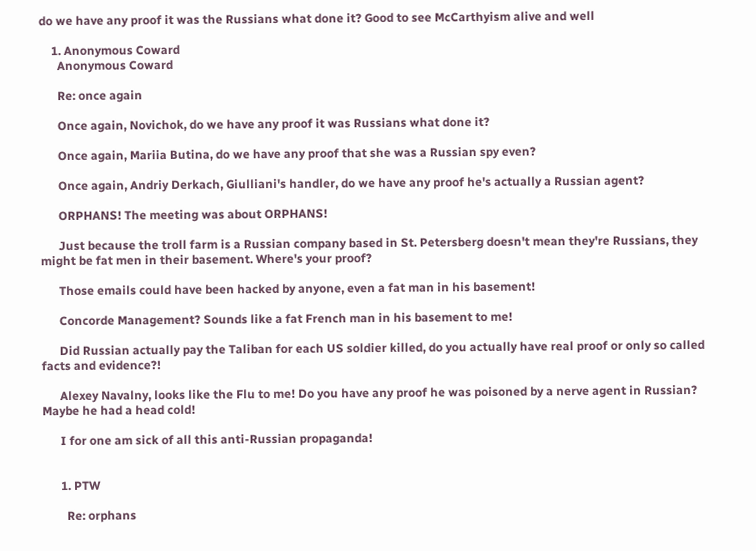do we have any proof it was the Russians what done it? Good to see McCarthyism alive and well

    1. Anonymous Coward
      Anonymous Coward

      Re: once again

      Once again, Novichok, do we have any proof it was Russians what done it?

      Once again, Mariia Butina, do we have any proof that she was a Russian spy even?

      Once again, Andriy Derkach, Giulliani's handler, do we have any proof he's actually a Russian agent?

      ORPHANS! The meeting was about ORPHANS!

      Just because the troll farm is a Russian company based in St. Petersberg doesn't mean they're Russians, they might be fat men in their basement. Where's your proof?

      Those emails could have been hacked by anyone, even a fat man in his basement!

      Concorde Management? Sounds like a fat French man in his basement to me!

      Did Russian actually pay the Taliban for each US soldier killed, do you actually have real proof or only so called facts and evidence?!

      Alexey Navalny, looks like the Flu to me! Do you have any proof he was poisoned by a nerve agent in Russian? Maybe he had a head cold!

      I for one am sick of all this anti-Russian propaganda!


      1. PTW

        Re: orphans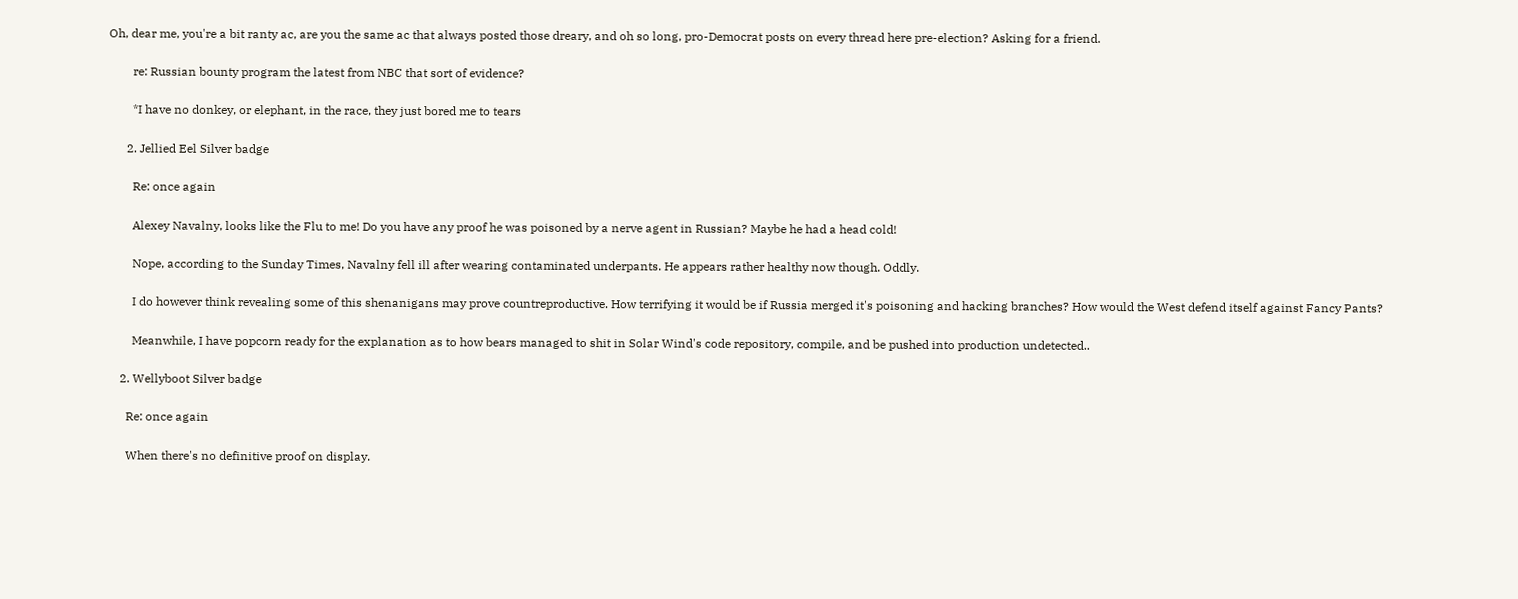Oh, dear me, you're a bit ranty ac, are you the same ac that always posted those dreary, and oh so long, pro-Democrat posts on every thread here pre-election? Asking for a friend.

        re: Russian bounty program the latest from NBC that sort of evidence?

        *I have no donkey, or elephant, in the race, they just bored me to tears

      2. Jellied Eel Silver badge

        Re: once again

        Alexey Navalny, looks like the Flu to me! Do you have any proof he was poisoned by a nerve agent in Russian? Maybe he had a head cold!

        Nope, according to the Sunday Times, Navalny fell ill after wearing contaminated underpants. He appears rather healthy now though. Oddly.

        I do however think revealing some of this shenanigans may prove countreproductive. How terrifying it would be if Russia merged it's poisoning and hacking branches? How would the West defend itself against Fancy Pants?

        Meanwhile, I have popcorn ready for the explanation as to how bears managed to shit in Solar Wind's code repository, compile, and be pushed into production undetected..

    2. Wellyboot Silver badge

      Re: once again

      When there's no definitive proof on display.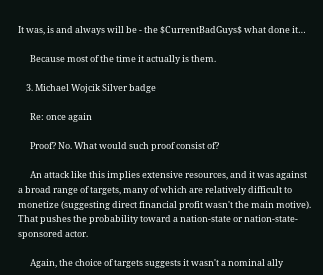It was, is and always will be - the $CurrentBadGuys$ what done it…

      Because most of the time it actually is them.

    3. Michael Wojcik Silver badge

      Re: once again

      Proof? No. What would such proof consist of?

      An attack like this implies extensive resources, and it was against a broad range of targets, many of which are relatively difficult to monetize (suggesting direct financial profit wasn't the main motive). That pushes the probability toward a nation-state or nation-state-sponsored actor.

      Again, the choice of targets suggests it wasn't a nominal ally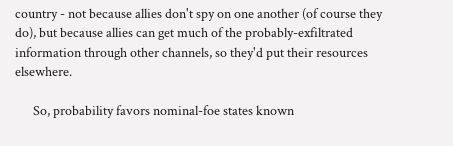country - not because allies don't spy on one another (of course they do), but because allies can get much of the probably-exfiltrated information through other channels, so they'd put their resources elsewhere.

      So, probability favors nominal-foe states known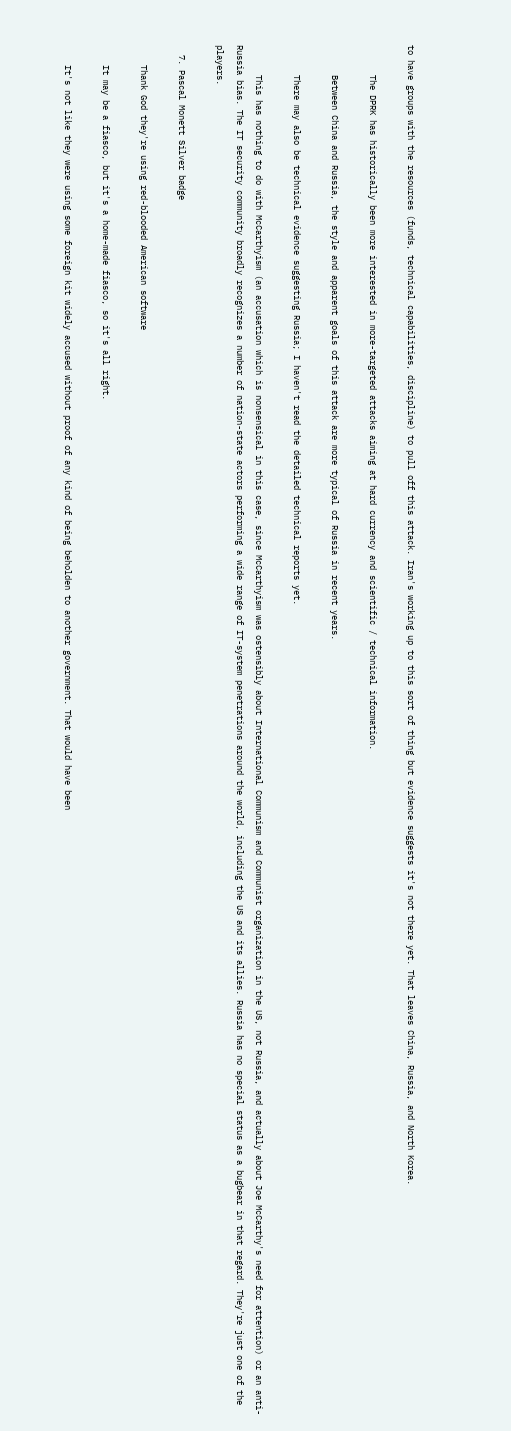to have groups with the resources (funds, technical capabilities, discipline) to pull off this attack. Iran's working up to this sort of thing but evidence suggests it's not there yet. That leaves China, Russia, and North Korea.

      The DPRK has historically been more interested in more-targeted attacks aiming at hard currency and scientific / technical information.

      Between China and Russia, the style and apparent goals of this attack are more typical of Russia in recent years.

      There may also be technical evidence suggesting Russia; I haven't read the detailed technical reports yet.

      This has nothing to do with McCarthyism (an accusation which is nonsensical in this case, since McCarthyism was ostensibly about International Communism and Communist organization in the US, not Russia, and actually about Joe McCarthy's need for attention) or an anti-Russia bias. The IT security community broadly recognizes a number of nation-state actors performing a wide range of IT-system penetrations around the world, including the US and its allies. Russia has no special status as a bugbear in that regard. They're just one of the players.

  7. Pascal Monett Silver badge

    Thank God they're using red-blooded American software

    It may be a fiasco, but it's a home-made fiasco, so it's all right.

    It's not like they were using some foreign kit widely accused without proof of any kind of being beholden to another government. That would have been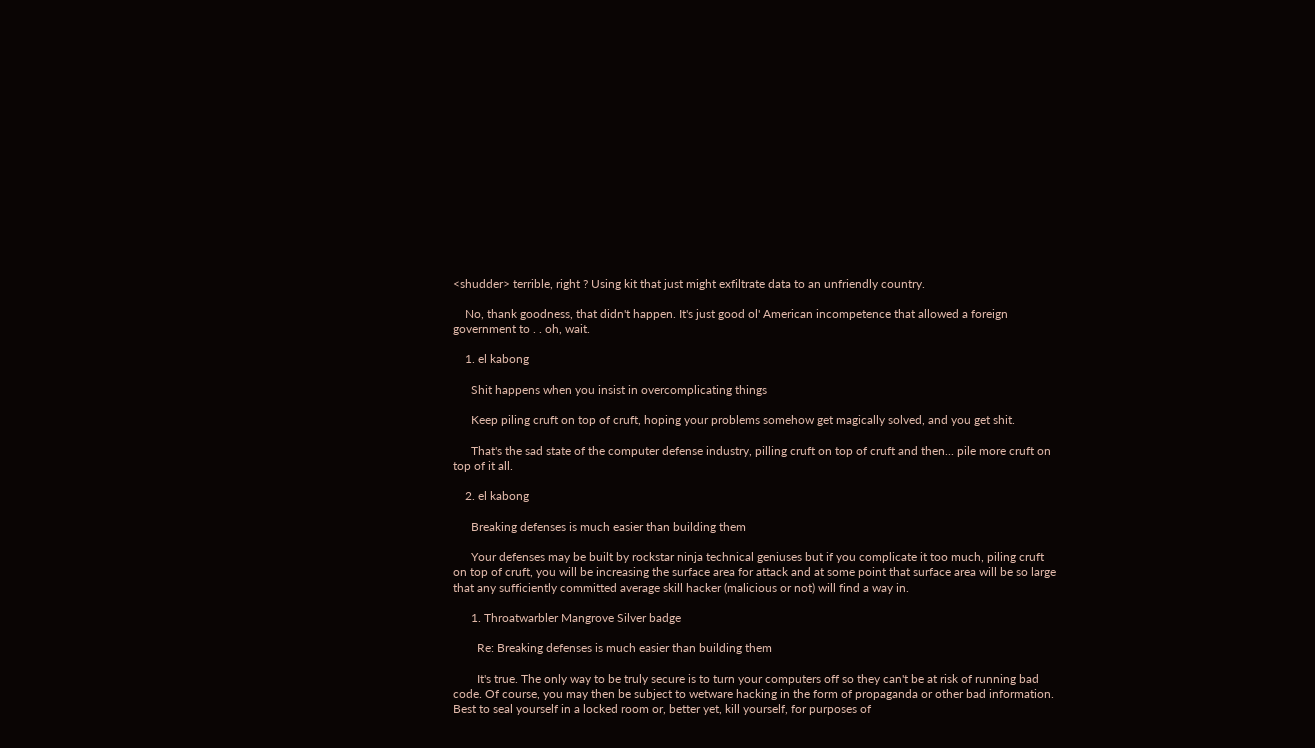<shudder> terrible, right ? Using kit that just might exfiltrate data to an unfriendly country.

    No, thank goodness, that didn't happen. It's just good ol' American incompetence that allowed a foreign government to . . oh, wait.

    1. el kabong

      Shit happens when you insist in overcomplicating things

      Keep piling cruft on top of cruft, hoping your problems somehow get magically solved, and you get shit.

      That's the sad state of the computer defense industry, pilling cruft on top of cruft and then... pile more cruft on top of it all.

    2. el kabong

      Breaking defenses is much easier than building them

      Your defenses may be built by rockstar ninja technical geniuses but if you complicate it too much, piling cruft on top of cruft, you will be increasing the surface area for attack and at some point that surface area will be so large that any sufficiently committed average skill hacker (malicious or not) will find a way in.

      1. Throatwarbler Mangrove Silver badge

        Re: Breaking defenses is much easier than building them

        It's true. The only way to be truly secure is to turn your computers off so they can't be at risk of running bad code. Of course, you may then be subject to wetware hacking in the form of propaganda or other bad information. Best to seal yourself in a locked room or, better yet, kill yourself, for purposes of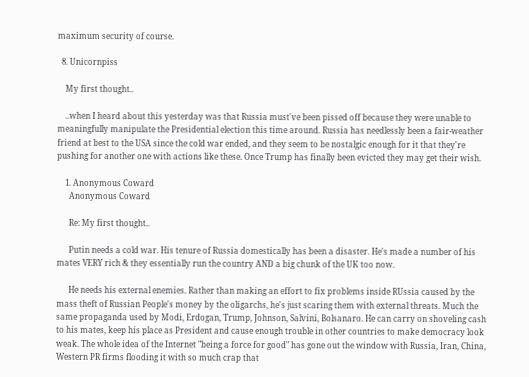maximum security of course.

  8. Unicornpiss

    My first thought..

    ..when I heard about this yesterday was that Russia must've been pissed off because they were unable to meaningfully manipulate the Presidential election this time around. Russia has needlessly been a fair-weather friend at best to the USA since the cold war ended, and they seem to be nostalgic enough for it that they're pushing for another one with actions like these. Once Trump has finally been evicted they may get their wish.

    1. Anonymous Coward
      Anonymous Coward

      Re: My first thought..

      Putin needs a cold war. His tenure of Russia domestically has been a disaster. He's made a number of his mates VERY rich & they essentially run the country AND a big chunk of the UK too now.

      He needs his external enemies. Rather than making an effort to fix problems inside RUssia caused by the mass theft of Russian People's money by the oligarchs, he's just scaring them with external threats. Much the same propaganda used by Modi, Erdogan, Trump, Johnson, Salvini, Bolsanaro. He can carry on shoveling cash to his mates, keep his place as President and cause enough trouble in other countries to make democracy look weak. The whole idea of the Internet "being a force for good" has gone out the window with Russia, Iran, China, Western PR firms flooding it with so much crap that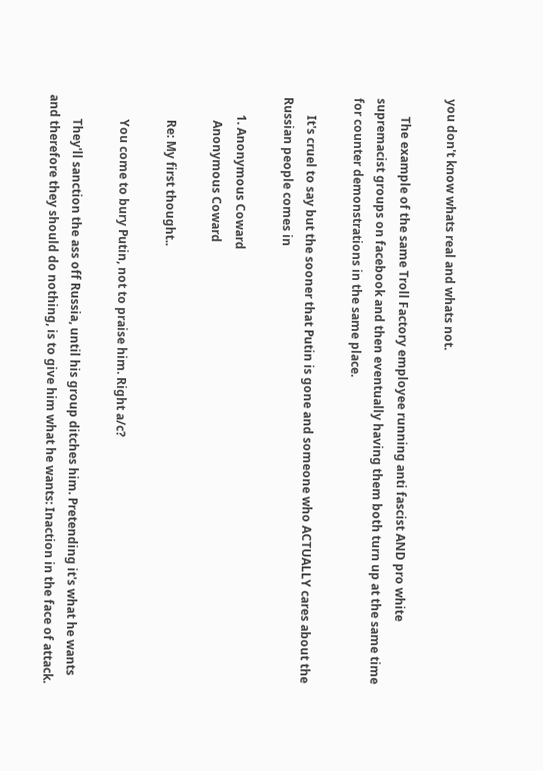you don't know whats real and whats not.

      The example of the same Troll Factory employee running anti fascist AND pro white supremacist groups on facebook and then eventually having them both turn up at the same time for counter demonstrations in the same place.

      It's cruel to say but the sooner that Putin is gone and someone who ACTUALLY cares about the Russian people comes in

      1. Anonymous Coward
        Anonymous Coward

        Re: My first thought..

        You come to bury Putin, not to praise him. Right a/c?

        They'll sanction the ass off Russia, until his group ditches him. Pretending it's what he wants and therefore they should do nothing, is to give him what he wants: Inaction in the face of attack.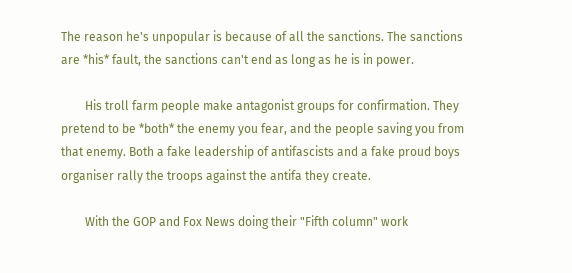The reason he's unpopular is because of all the sanctions. The sanctions are *his* fault, the sanctions can't end as long as he is in power.

        His troll farm people make antagonist groups for confirmation. They pretend to be *both* the enemy you fear, and the people saving you from that enemy. Both a fake leadership of antifascists and a fake proud boys organiser rally the troops against the antifa they create.

        With the GOP and Fox News doing their "Fifth column" work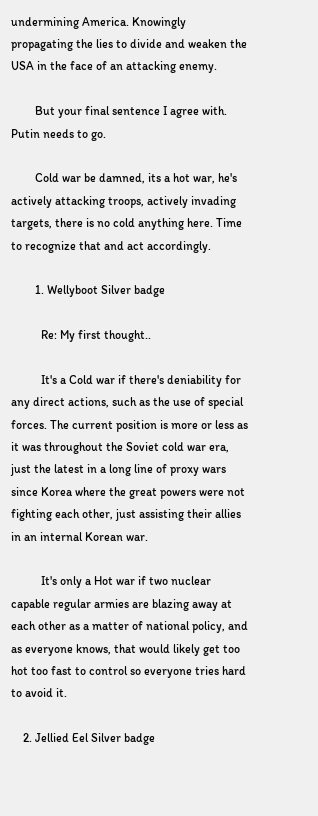undermining America. Knowingly propagating the lies to divide and weaken the USA in the face of an attacking enemy.

        But your final sentence I agree with. Putin needs to go.

        Cold war be damned, its a hot war, he's actively attacking troops, actively invading targets, there is no cold anything here. Time to recognize that and act accordingly.

        1. Wellyboot Silver badge

          Re: My first thought..

          It's a Cold war if there's deniability for any direct actions, such as the use of special forces. The current position is more or less as it was throughout the Soviet cold war era, just the latest in a long line of proxy wars since Korea where the great powers were not fighting each other, just assisting their allies in an internal Korean war.

          It's only a Hot war if two nuclear capable regular armies are blazing away at each other as a matter of national policy, and as everyone knows, that would likely get too hot too fast to control so everyone tries hard to avoid it.

    2. Jellied Eel Silver badge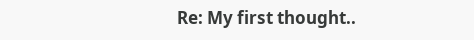Re: My first thought..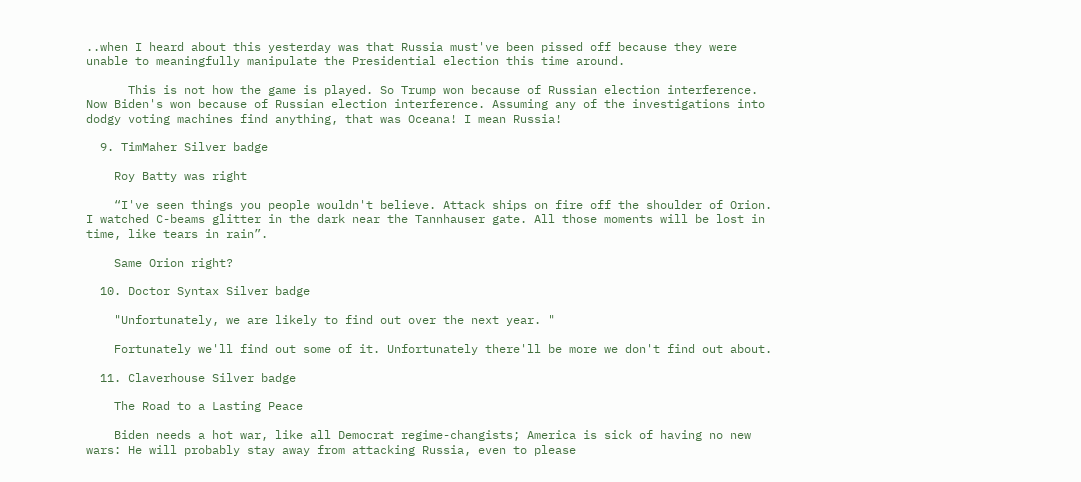..when I heard about this yesterday was that Russia must've been pissed off because they were unable to meaningfully manipulate the Presidential election this time around.

      This is not how the game is played. So Trump won because of Russian election interference. Now Biden's won because of Russian election interference. Assuming any of the investigations into dodgy voting machines find anything, that was Oceana! I mean Russia!

  9. TimMaher Silver badge

    Roy Batty was right

    “I've seen things you people wouldn't believe. Attack ships on fire off the shoulder of Orion. I watched C-beams glitter in the dark near the Tannhauser gate. All those moments will be lost in time, like tears in rain”.

    Same Orion right?

  10. Doctor Syntax Silver badge

    "Unfortunately, we are likely to find out over the next year. "

    Fortunately we'll find out some of it. Unfortunately there'll be more we don't find out about.

  11. Claverhouse Silver badge

    The Road to a Lasting Peace

    Biden needs a hot war, like all Democrat regime-changists; America is sick of having no new wars: He will probably stay away from attacking Russia, even to please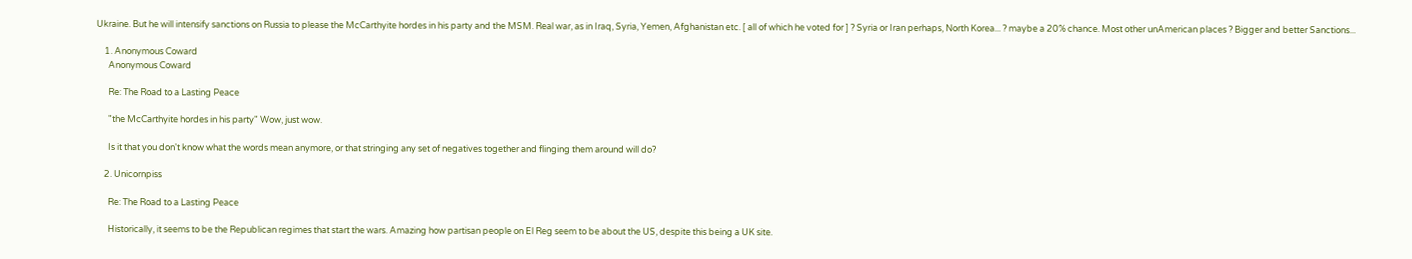Ukraine. But he will intensify sanctions on Russia to please the McCarthyite hordes in his party and the MSM. Real war, as in Iraq, Syria, Yemen, Afghanistan etc. [ all of which he voted for ] ? Syria or Iran perhaps, North Korea... ? maybe a 20% chance. Most other unAmerican places ? Bigger and better Sanctions...

    1. Anonymous Coward
      Anonymous Coward

      Re: The Road to a Lasting Peace

      "the McCarthyite hordes in his party" Wow, just wow.

      Is it that you don't know what the words mean anymore, or that stringing any set of negatives together and flinging them around will do?

    2. Unicornpiss

      Re: The Road to a Lasting Peace

      Historically, it seems to be the Republican regimes that start the wars. Amazing how partisan people on El Reg seem to be about the US, despite this being a UK site.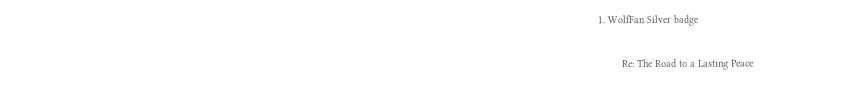1. WolfFan Silver badge

        Re: The Road to a Lasting Peace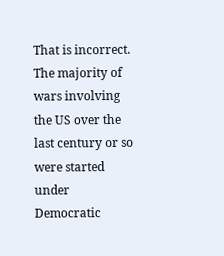That is incorrect. The majority of wars involving the US over the last century or so were started under Democratic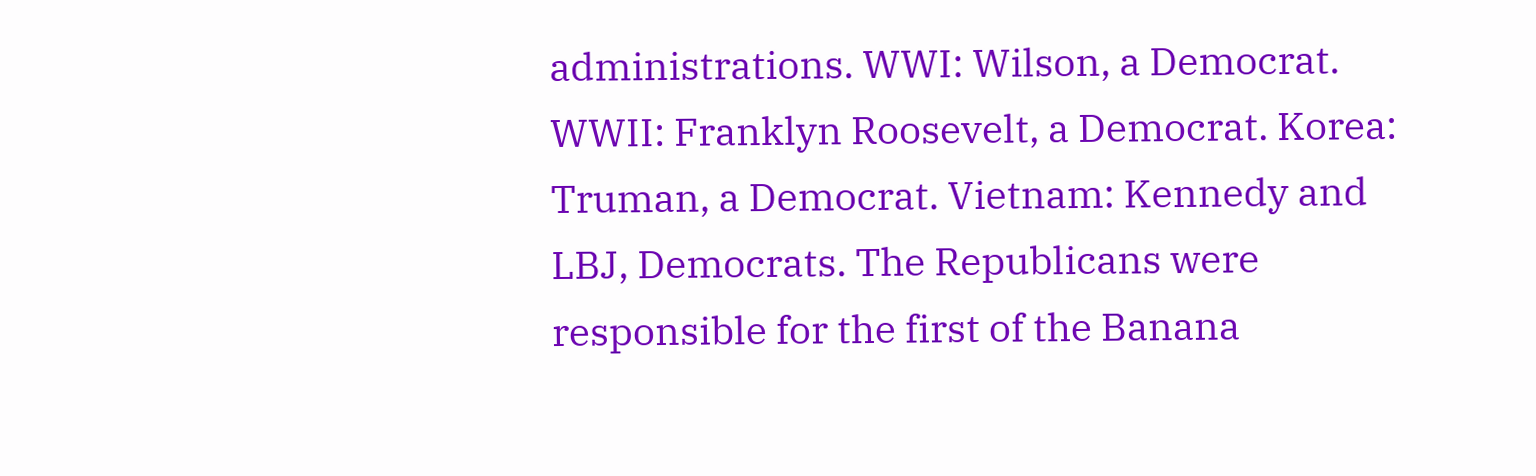administrations. WWI: Wilson, a Democrat. WWII: Franklyn Roosevelt, a Democrat. Korea: Truman, a Democrat. Vietnam: Kennedy and LBJ, Democrats. The Republicans were responsible for the first of the Banana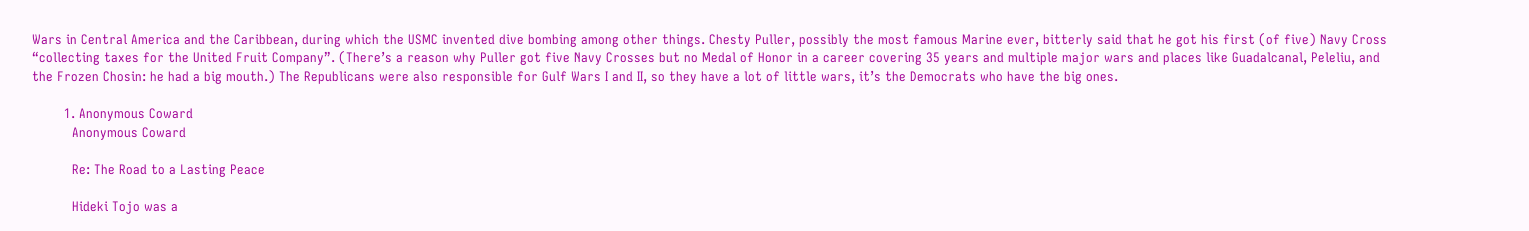Wars in Central America and the Caribbean, during which the USMC invented dive bombing among other things. Chesty Puller, possibly the most famous Marine ever, bitterly said that he got his first (of five) Navy Cross “collecting taxes for the United Fruit Company”. (There’s a reason why Puller got five Navy Crosses but no Medal of Honor in a career covering 35 years and multiple major wars and places like Guadalcanal, Peleliu, and the Frozen Chosin: he had a big mouth.) The Republicans were also responsible for Gulf Wars I and II, so they have a lot of little wars, it’s the Democrats who have the big ones.

        1. Anonymous Coward
          Anonymous Coward

          Re: The Road to a Lasting Peace

          Hideki Tojo was a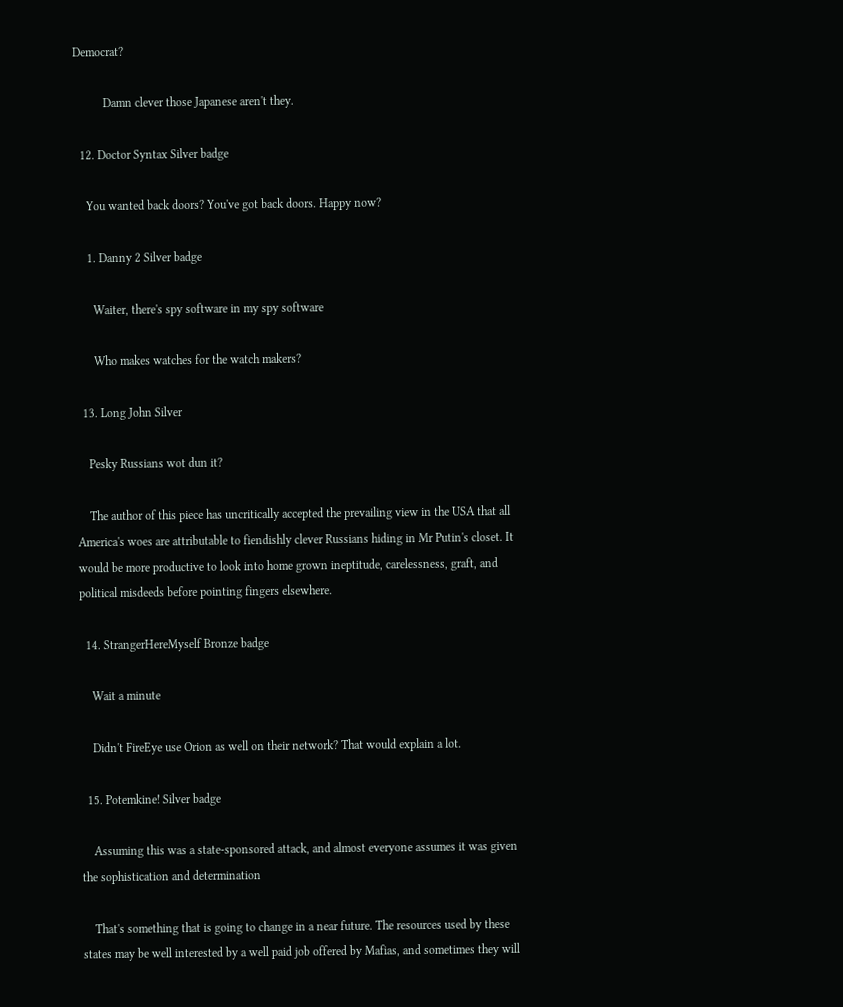Democrat?

          Damn clever those Japanese aren't they.

  12. Doctor Syntax Silver badge

    You wanted back doors? You've got back doors. Happy now?

    1. Danny 2 Silver badge

      Waiter, there's spy software in my spy software

      Who makes watches for the watch makers?

  13. Long John Silver

    Pesky Russians wot dun it?

    The author of this piece has uncritically accepted the prevailing view in the USA that all America's woes are attributable to fiendishly clever Russians hiding in Mr Putin's closet. It would be more productive to look into home grown ineptitude, carelessness, graft, and political misdeeds before pointing fingers elsewhere.

  14. StrangerHereMyself Bronze badge

    Wait a minute

    Didn't FireEye use Orion as well on their network? That would explain a lot.

  15. Potemkine! Silver badge

    Assuming this was a state-sponsored attack, and almost everyone assumes it was given the sophistication and determination

    That's something that is going to change in a near future. The resources used by these states may be well interested by a well paid job offered by Mafias, and sometimes they will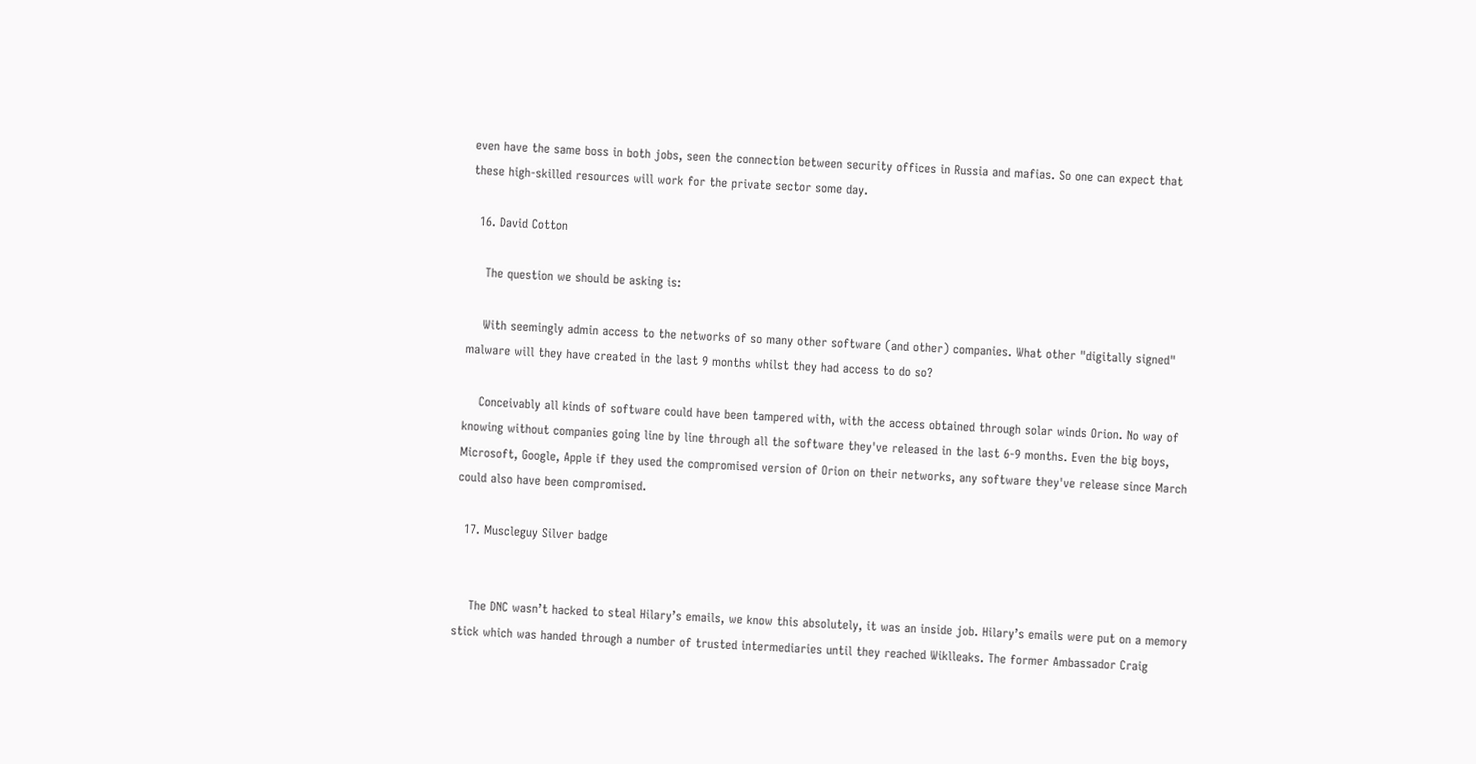even have the same boss in both jobs, seen the connection between security offices in Russia and mafias. So one can expect that these high-skilled resources will work for the private sector some day.

  16. David Cotton

    The question we should be asking is:

    With seemingly admin access to the networks of so many other software (and other) companies. What other "digitally signed" malware will they have created in the last 9 months whilst they had access to do so?

    Conceivably all kinds of software could have been tampered with, with the access obtained through solar winds Orion. No way of knowing without companies going line by line through all the software they've released in the last 6-9 months. Even the big boys, Microsoft, Google, Apple if they used the compromised version of Orion on their networks, any software they've release since March could also have been compromised.

  17. Muscleguy Silver badge


    The DNC wasn’t hacked to steal Hilary’s emails, we know this absolutely, it was an inside job. Hilary’s emails were put on a memory stick which was handed through a number of trusted intermediaries until they reached Wiklleaks. The former Ambassador Craig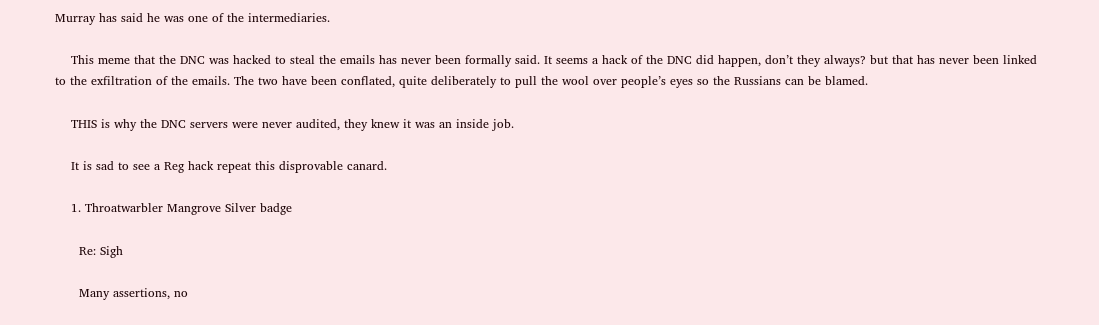Murray has said he was one of the intermediaries.

    This meme that the DNC was hacked to steal the emails has never been formally said. It seems a hack of the DNC did happen, don’t they always? but that has never been linked to the exfiltration of the emails. The two have been conflated, quite deliberately to pull the wool over people’s eyes so the Russians can be blamed.

    THIS is why the DNC servers were never audited, they knew it was an inside job.

    It is sad to see a Reg hack repeat this disprovable canard.

    1. Throatwarbler Mangrove Silver badge

      Re: Sigh

      Many assertions, no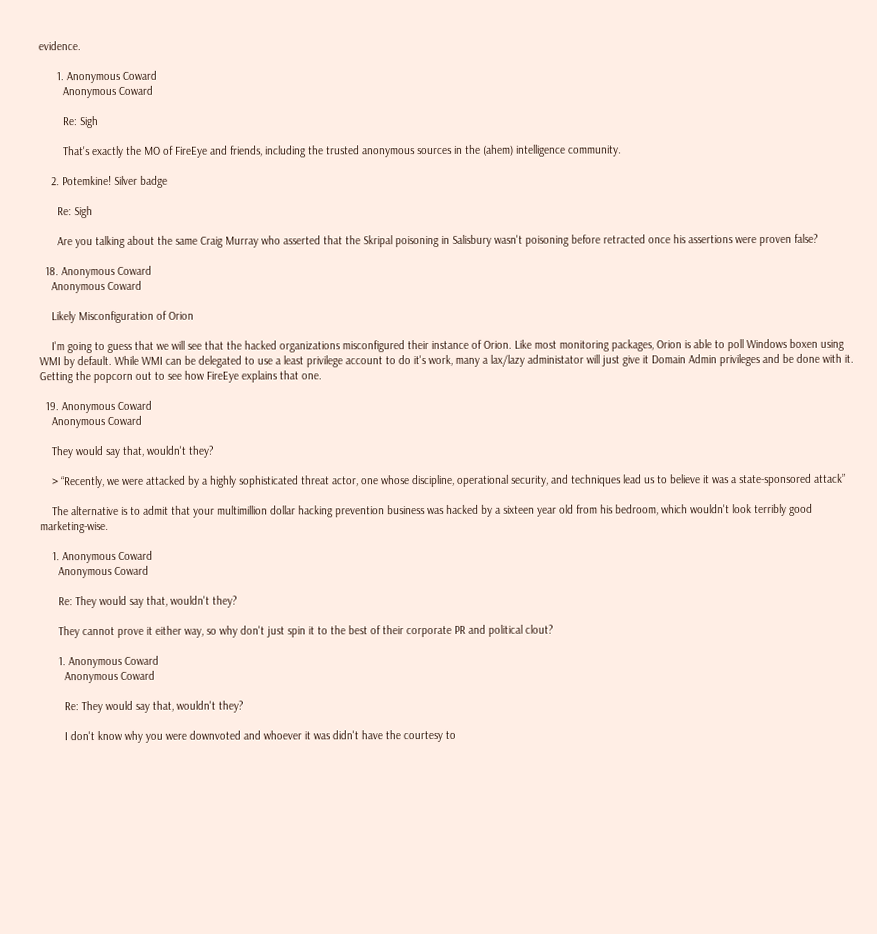evidence.

      1. Anonymous Coward
        Anonymous Coward

        Re: Sigh

        That's exactly the MO of FireEye and friends, including the trusted anonymous sources in the (ahem) intelligence community.

    2. Potemkine! Silver badge

      Re: Sigh

      Are you talking about the same Craig Murray who asserted that the Skripal poisoning in Salisbury wasn't poisoning before retracted once his assertions were proven false?

  18. Anonymous Coward
    Anonymous Coward

    Likely Misconfiguration of Orion

    I'm going to guess that we will see that the hacked organizations misconfigured their instance of Orion. Like most monitoring packages, Orion is able to poll Windows boxen using WMI by default. While WMI can be delegated to use a least privilege account to do it's work, many a lax/lazy administator will just give it Domain Admin privileges and be done with it. Getting the popcorn out to see how FireEye explains that one.

  19. Anonymous Coward
    Anonymous Coward

    They would say that, wouldn't they?

    > “Recently, we were attacked by a highly sophisticated threat actor, one whose discipline, operational security, and techniques lead us to believe it was a state-sponsored attack”

    The alternative is to admit that your multimillion dollar hacking prevention business was hacked by a sixteen year old from his bedroom, which wouldn't look terribly good marketing-wise.

    1. Anonymous Coward
      Anonymous Coward

      Re: They would say that, wouldn't they?

      They cannot prove it either way, so why don't just spin it to the best of their corporate PR and political clout?

      1. Anonymous Coward
        Anonymous Coward

        Re: They would say that, wouldn't they?

        I don't know why you were downvoted and whoever it was didn't have the courtesy to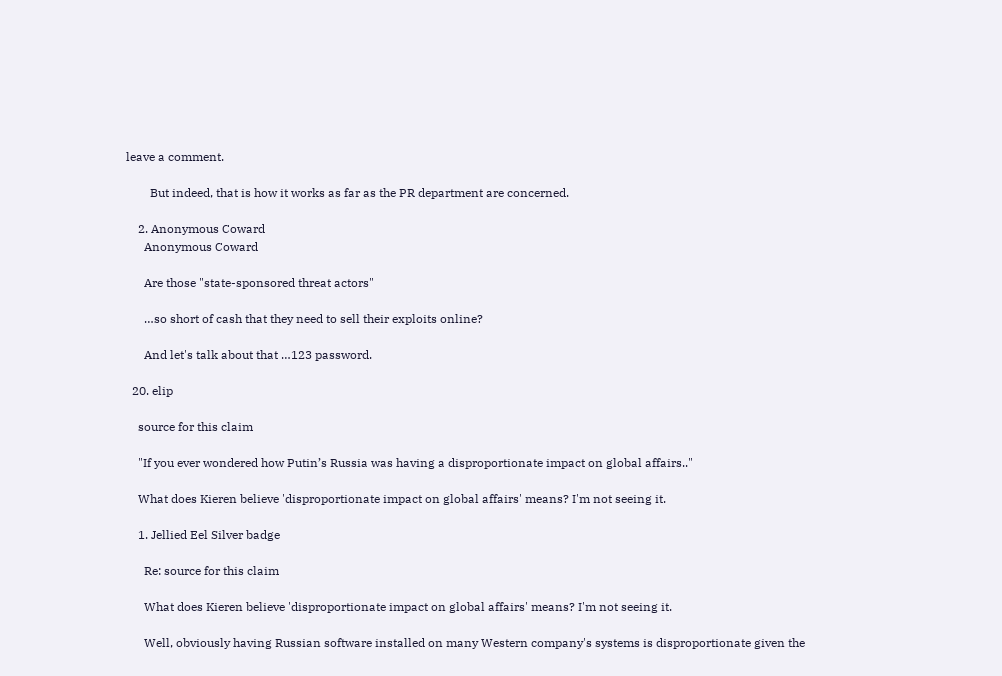leave a comment.

        But indeed, that is how it works as far as the PR department are concerned.

    2. Anonymous Coward
      Anonymous Coward

      Are those "state-sponsored threat actors"

      …so short of cash that they need to sell their exploits online?

      And let's talk about that …123 password.

  20. elip

    source for this claim

    "If you ever wondered how Putin’s Russia was having a disproportionate impact on global affairs.."

    What does Kieren believe 'disproportionate impact on global affairs' means? I'm not seeing it.

    1. Jellied Eel Silver badge

      Re: source for this claim

      What does Kieren believe 'disproportionate impact on global affairs' means? I'm not seeing it.

      Well, obviously having Russian software installed on many Western company's systems is disproportionate given the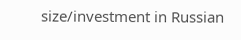size/investment in Russian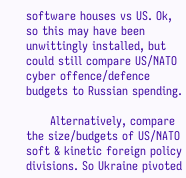software houses vs US. Ok, so this may have been unwittingly installed, but could still compare US/NATO cyber offence/defence budgets to Russian spending.

      Alternatively, compare the size/budgets of US/NATO soft & kinetic foreign policy divisions. So Ukraine pivoted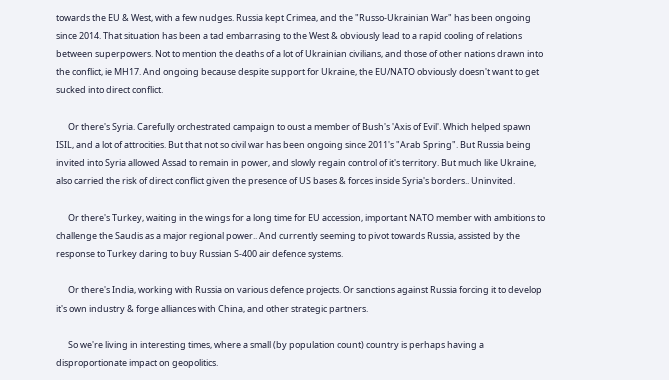towards the EU & West, with a few nudges. Russia kept Crimea, and the "Russo-Ukrainian War" has been ongoing since 2014. That situation has been a tad embarrasing to the West & obviously lead to a rapid cooling of relations between superpowers. Not to mention the deaths of a lot of Ukrainian civilians, and those of other nations drawn into the conflict, ie MH17. And ongoing because despite support for Ukraine, the EU/NATO obviously doesn't want to get sucked into direct conflict.

      Or there's Syria. Carefully orchestrated campaign to oust a member of Bush's 'Axis of Evil'. Which helped spawn ISIL, and a lot of attrocities. But that not so civil war has been ongoing since 2011's "Arab Spring". But Russia being invited into Syria allowed Assad to remain in power, and slowly regain control of it's territory. But much like Ukraine, also carried the risk of direct conflict given the presence of US bases & forces inside Syria's borders.. Uninvited.

      Or there's Turkey, waiting in the wings for a long time for EU accession, important NATO member with ambitions to challenge the Saudis as a major regional power.. And currently seeming to pivot towards Russia, assisted by the response to Turkey daring to buy Russian S-400 air defence systems.

      Or there's India, working with Russia on various defence projects. Or sanctions against Russia forcing it to develop it's own industry & forge alliances with China, and other strategic partners.

      So we're living in interesting times, where a small (by population count) country is perhaps having a disproportionate impact on geopolitics.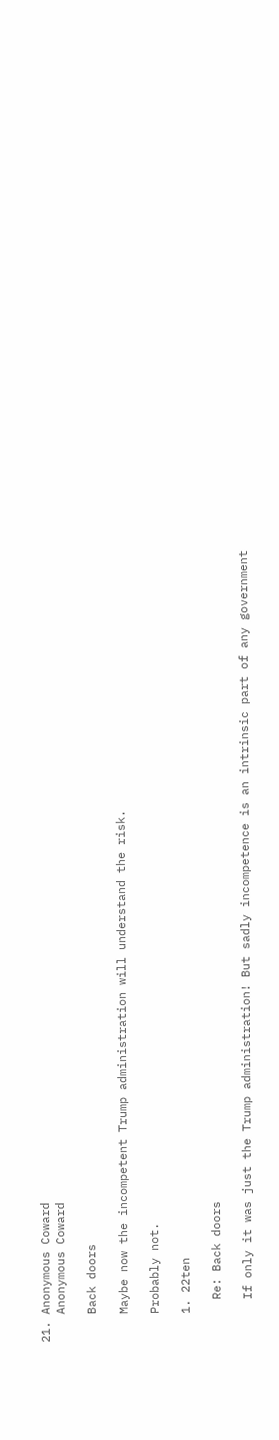21. Anonymous Coward
    Anonymous Coward

    Back doors

    Maybe now the incompetent Trump administration will understand the risk.

    Probably not.

    1. 22ten

      Re: Back doors

      If only it was just the Trump administration! But sadly incompetence is an intrinsic part of any government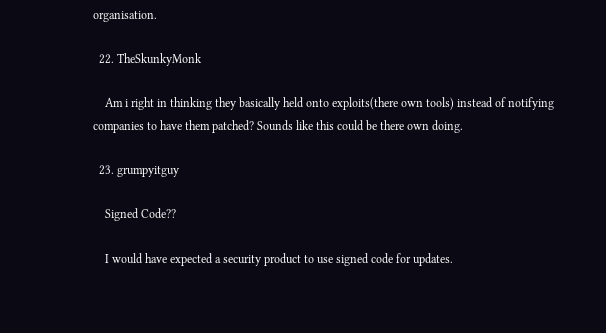organisation.

  22. TheSkunkyMonk

    Am i right in thinking they basically held onto exploits(there own tools) instead of notifying companies to have them patched? Sounds like this could be there own doing.

  23. grumpyitguy

    Signed Code??

    I would have expected a security product to use signed code for updates.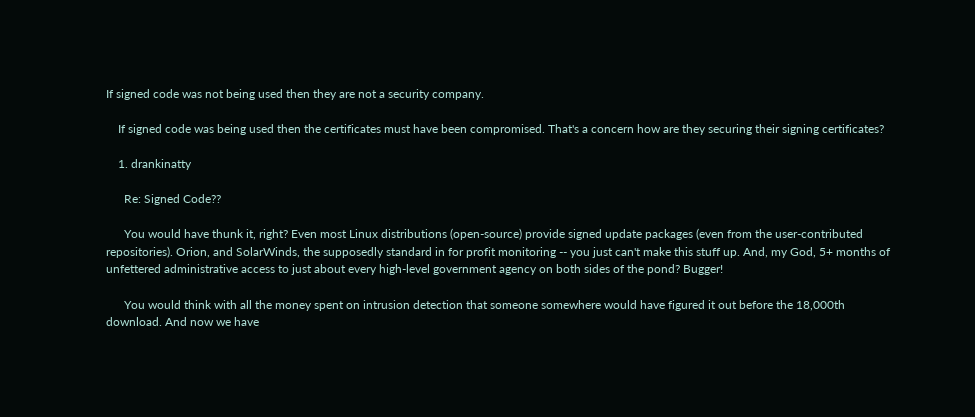If signed code was not being used then they are not a security company.

    If signed code was being used then the certificates must have been compromised. That's a concern how are they securing their signing certificates?

    1. drankinatty

      Re: Signed Code??

      You would have thunk it, right? Even most Linux distributions (open-source) provide signed update packages (even from the user-contributed repositories). Orion, and SolarWinds, the supposedly standard in for profit monitoring -- you just can't make this stuff up. And, my God, 5+ months of unfettered administrative access to just about every high-level government agency on both sides of the pond? Bugger!

      You would think with all the money spent on intrusion detection that someone somewhere would have figured it out before the 18,000th download. And now we have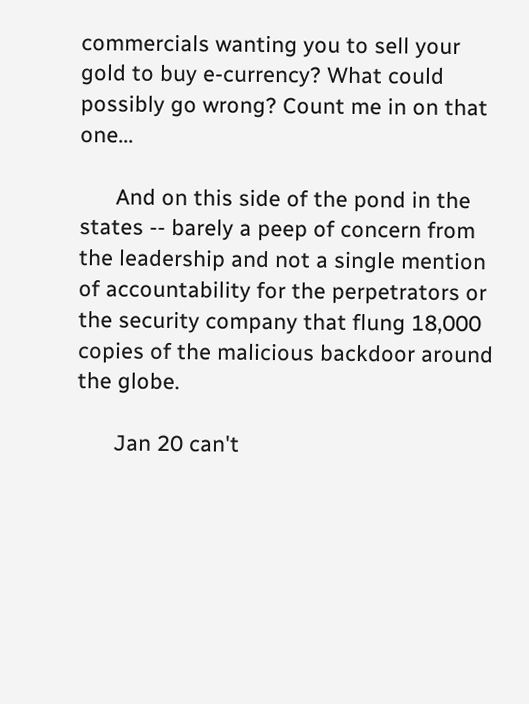commercials wanting you to sell your gold to buy e-currency? What could possibly go wrong? Count me in on that one...

      And on this side of the pond in the states -- barely a peep of concern from the leadership and not a single mention of accountability for the perpetrators or the security company that flung 18,000 copies of the malicious backdoor around the globe.

      Jan 20 can't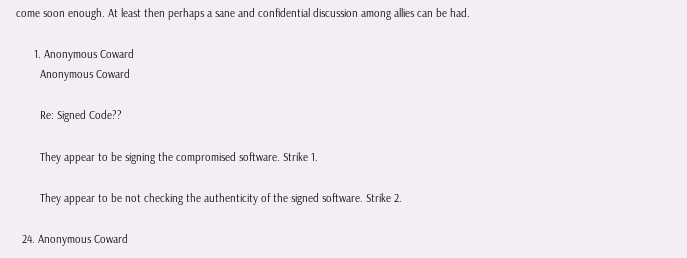come soon enough. At least then perhaps a sane and confidential discussion among allies can be had.

      1. Anonymous Coward
        Anonymous Coward

        Re: Signed Code??

        They appear to be signing the compromised software. Strike 1.

        They appear to be not checking the authenticity of the signed software. Strike 2.

  24. Anonymous Coward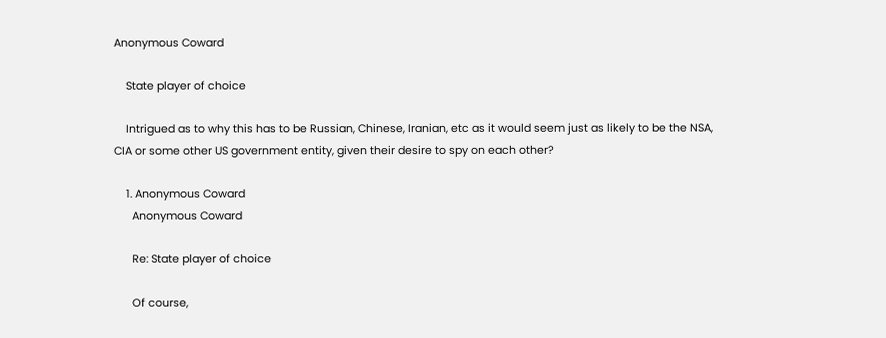Anonymous Coward

    State player of choice

    Intrigued as to why this has to be Russian, Chinese, Iranian, etc as it would seem just as likely to be the NSA, CIA or some other US government entity, given their desire to spy on each other?

    1. Anonymous Coward
      Anonymous Coward

      Re: State player of choice

      Of course,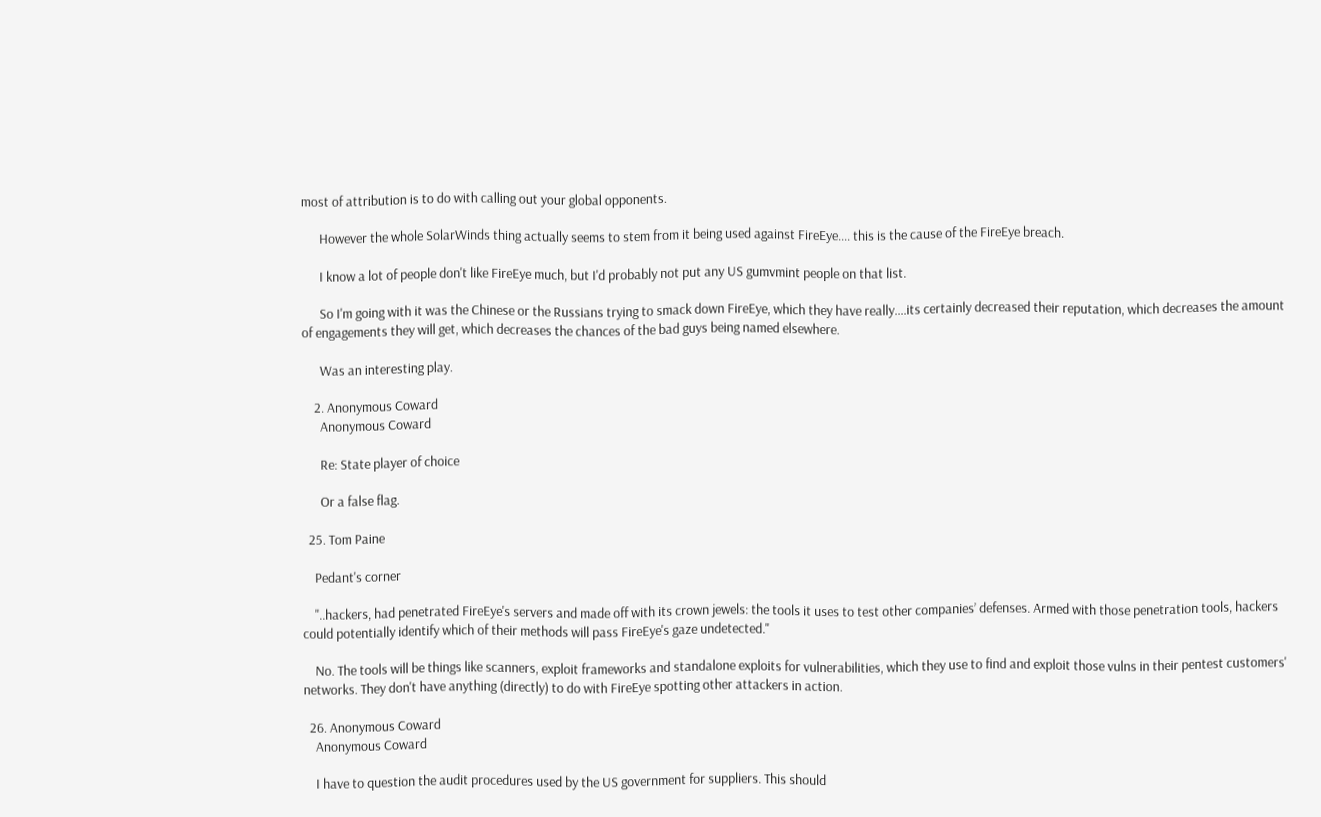most of attribution is to do with calling out your global opponents.

      However the whole SolarWinds thing actually seems to stem from it being used against FireEye.... this is the cause of the FireEye breach.

      I know a lot of people don't like FireEye much, but I'd probably not put any US gumvmint people on that list.

      So I'm going with it was the Chinese or the Russians trying to smack down FireEye, which they have really....its certainly decreased their reputation, which decreases the amount of engagements they will get, which decreases the chances of the bad guys being named elsewhere.

      Was an interesting play.

    2. Anonymous Coward
      Anonymous Coward

      Re: State player of choice

      Or a false flag.

  25. Tom Paine

    Pedant's corner

    "..hackers, had penetrated FireEye's servers and made off with its crown jewels: the tools it uses to test other companies’ defenses. Armed with those penetration tools, hackers could potentially identify which of their methods will pass FireEye's gaze undetected."

    No. The tools will be things like scanners, exploit frameworks and standalone exploits for vulnerabilities, which they use to find and exploit those vulns in their pentest customers' networks. They don't have anything (directly) to do with FireEye spotting other attackers in action.

  26. Anonymous Coward
    Anonymous Coward

    I have to question the audit procedures used by the US government for suppliers. This should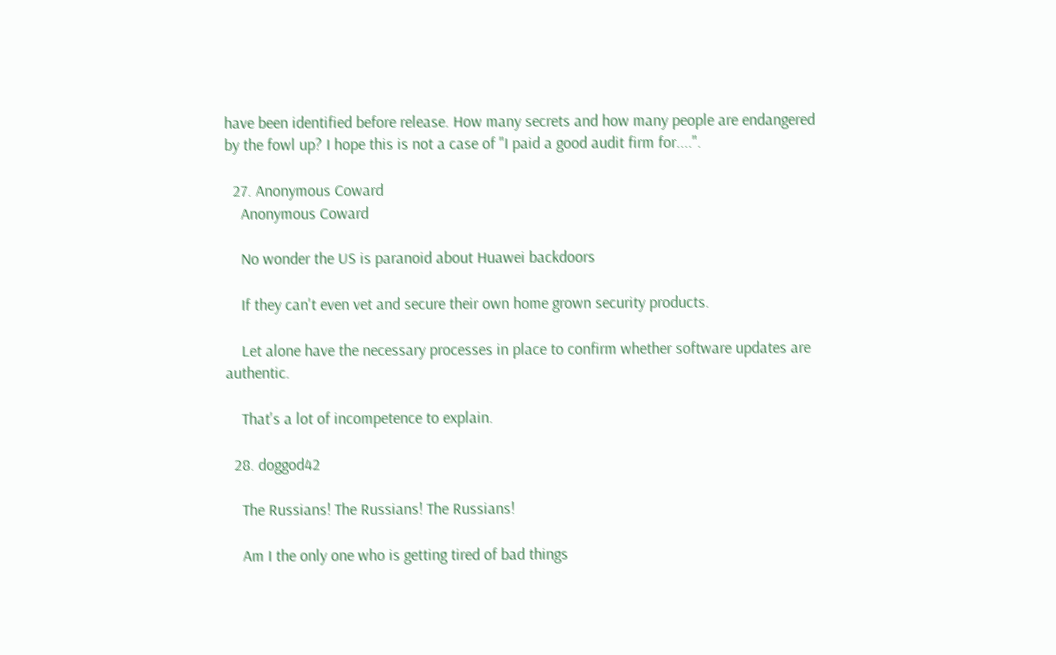have been identified before release. How many secrets and how many people are endangered by the fowl up? I hope this is not a case of "I paid a good audit firm for....".

  27. Anonymous Coward
    Anonymous Coward

    No wonder the US is paranoid about Huawei backdoors

    If they can't even vet and secure their own home grown security products.

    Let alone have the necessary processes in place to confirm whether software updates are authentic.

    That's a lot of incompetence to explain.

  28. doggod42

    The Russians! The Russians! The Russians!

    Am I the only one who is getting tired of bad things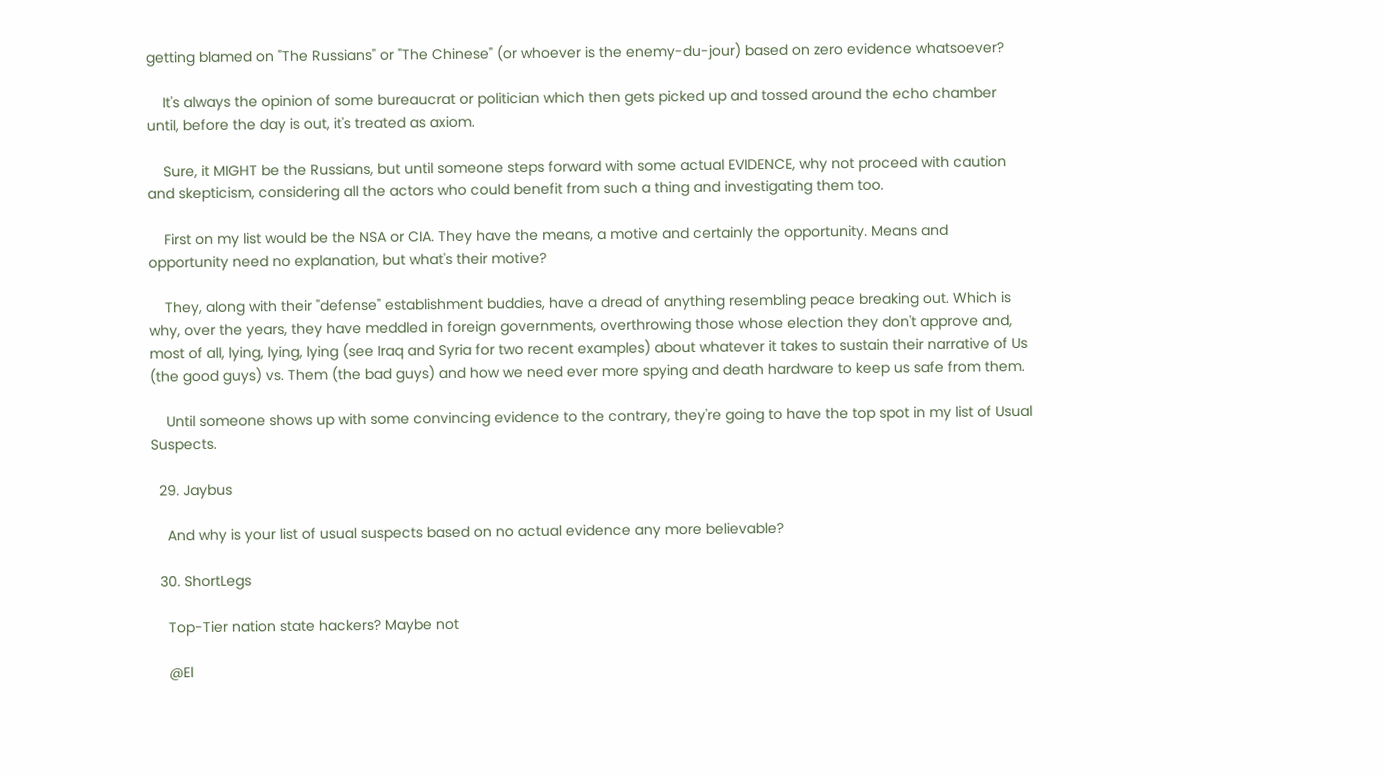getting blamed on "The Russians" or "The Chinese" (or whoever is the enemy-du-jour) based on zero evidence whatsoever?

    It's always the opinion of some bureaucrat or politician which then gets picked up and tossed around the echo chamber until, before the day is out, it's treated as axiom.

    Sure, it MIGHT be the Russians, but until someone steps forward with some actual EVIDENCE, why not proceed with caution and skepticism, considering all the actors who could benefit from such a thing and investigating them too.

    First on my list would be the NSA or CIA. They have the means, a motive and certainly the opportunity. Means and opportunity need no explanation, but what's their motive?

    They, along with their "defense" establishment buddies, have a dread of anything resembling peace breaking out. Which is why, over the years, they have meddled in foreign governments, overthrowing those whose election they don't approve and, most of all, lying, lying, lying (see Iraq and Syria for two recent examples) about whatever it takes to sustain their narrative of Us (the good guys) vs. Them (the bad guys) and how we need ever more spying and death hardware to keep us safe from them.

    Until someone shows up with some convincing evidence to the contrary, they're going to have the top spot in my list of Usual Suspects.

  29. Jaybus

    And why is your list of usual suspects based on no actual evidence any more believable?

  30. ShortLegs

    Top-Tier nation state hackers? Maybe not

    @El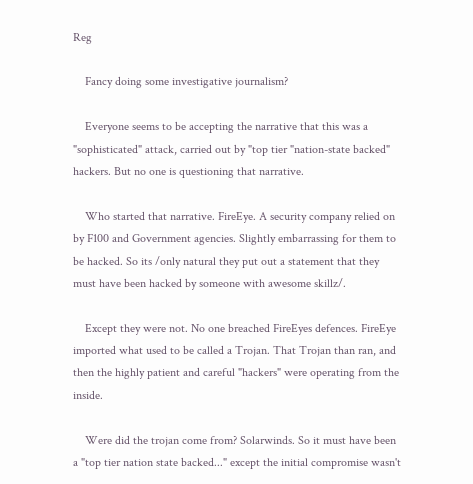Reg

    Fancy doing some investigative journalism?

    Everyone seems to be accepting the narrative that this was a "sophisticated" attack, carried out by "top tier "nation-state backed" hackers. But no one is questioning that narrative.

    Who started that narrative. FireEye. A security company relied on by F100 and Government agencies. Slightly embarrassing for them to be hacked. So its /only natural they put out a statement that they must have been hacked by someone with awesome skillz/.

    Except they were not. No one breached FireEyes defences. FireEye imported what used to be called a Trojan. That Trojan than ran, and then the highly patient and careful "hackers" were operating from the inside.

    Were did the trojan come from? Solarwinds. So it must have been a "top tier nation state backed..." except the initial compromise wasn't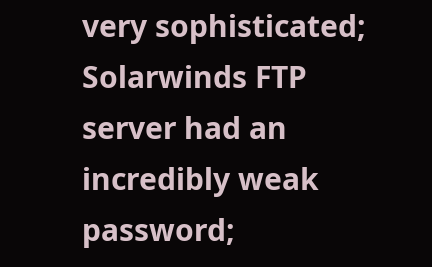very sophisticated; Solarwinds FTP server had an incredibly weak password;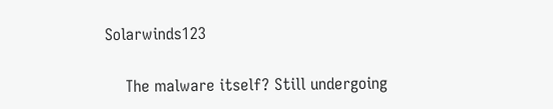Solarwinds123

    The malware itself? Still undergoing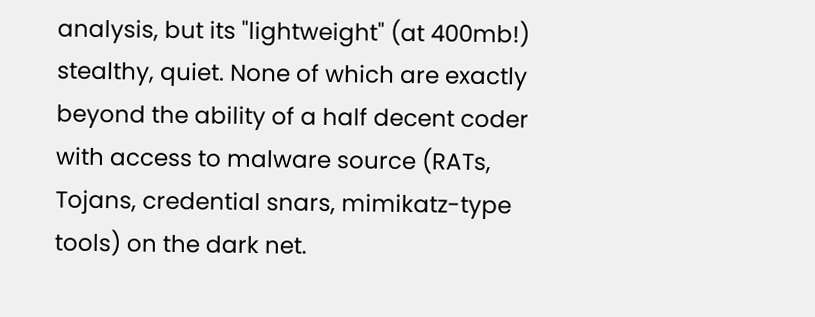analysis, but its "lightweight" (at 400mb!) stealthy, quiet. None of which are exactly beyond the ability of a half decent coder with access to malware source (RATs, Tojans, credential snars, mimikatz-type tools) on the dark net.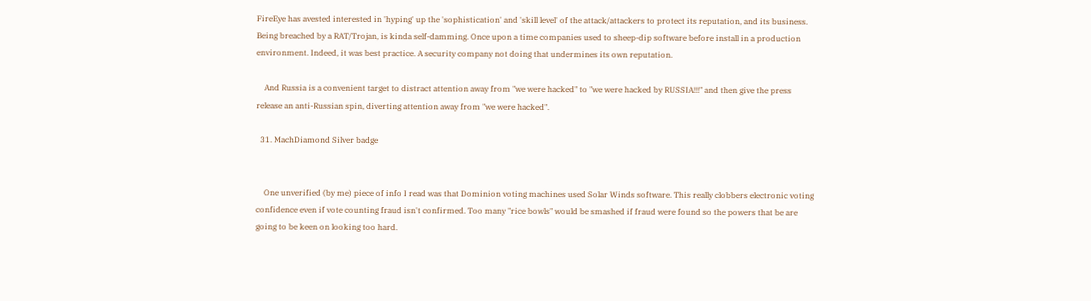FireEye has avested interested in 'hyping' up the 'sophistication' and 'skill level' of the attack/attackers to protect its reputation, and its business. Being breached by a RAT/Trojan, is kinda self-damming. Once upon a time companies used to sheep-dip software before install in a production environment. Indeed, it was best practice. A security company not doing that undermines its own reputation.

    And Russia is a convenient target to distract attention away from "we were hacked" to "we were hacked by RUSSIA!!!" and then give the press release an anti-Russian spin, diverting attention away from "we were hacked".

  31. MachDiamond Silver badge


    One unverified (by me) piece of info I read was that Dominion voting machines used Solar Winds software. This really clobbers electronic voting confidence even if vote counting fraud isn't confirmed. Too many "rice bowls" would be smashed if fraud were found so the powers that be are going to be keen on looking too hard.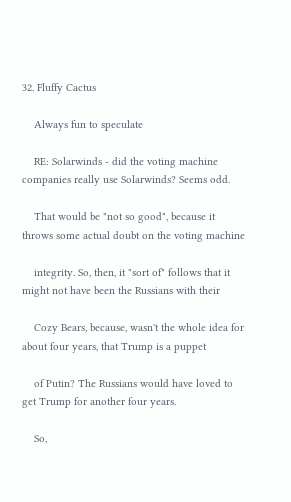32. Fluffy Cactus

    Always fun to speculate

    RE: Solarwinds - did the voting machine companies really use Solarwinds? Seems odd.

    That would be "not so good", because it throws some actual doubt on the voting machine

    integrity. So, then, it "sort of" follows that it might not have been the Russians with their

    Cozy Bears, because, wasn't the whole idea for about four years, that Trump is a puppet

    of Putin? The Russians would have loved to get Trump for another four years.

    So,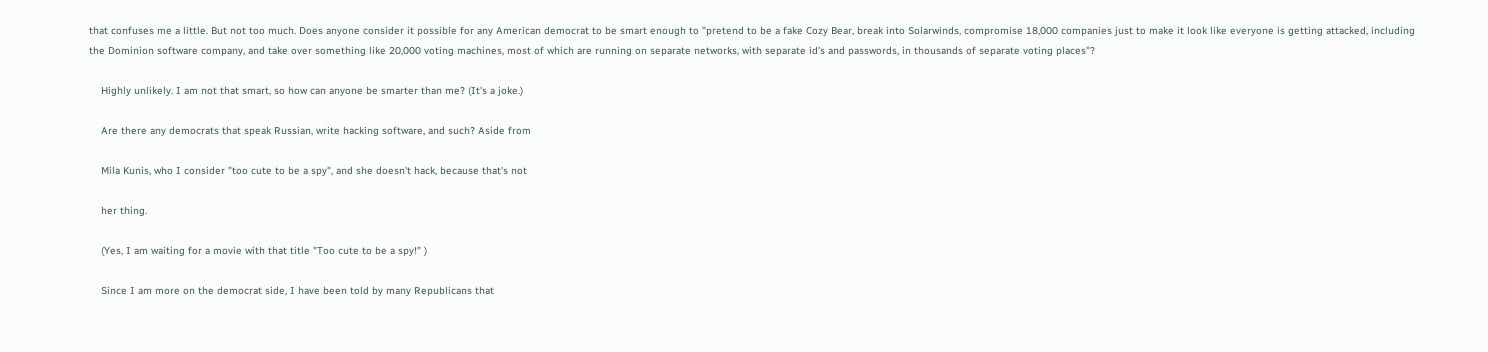that confuses me a little. But not too much. Does anyone consider it possible for any American democrat to be smart enough to "pretend to be a fake Cozy Bear, break into Solarwinds, compromise 18,000 companies just to make it look like everyone is getting attacked, including the Dominion software company, and take over something like 20,000 voting machines, most of which are running on separate networks, with separate id's and passwords, in thousands of separate voting places"?

    Highly unlikely. I am not that smart, so how can anyone be smarter than me? (It's a joke.)

    Are there any democrats that speak Russian, write hacking software, and such? Aside from

    Mila Kunis, who I consider "too cute to be a spy", and she doesn't hack, because that's not

    her thing.

    (Yes, I am waiting for a movie with that title "Too cute to be a spy!" )

    Since I am more on the democrat side, I have been told by many Republicans that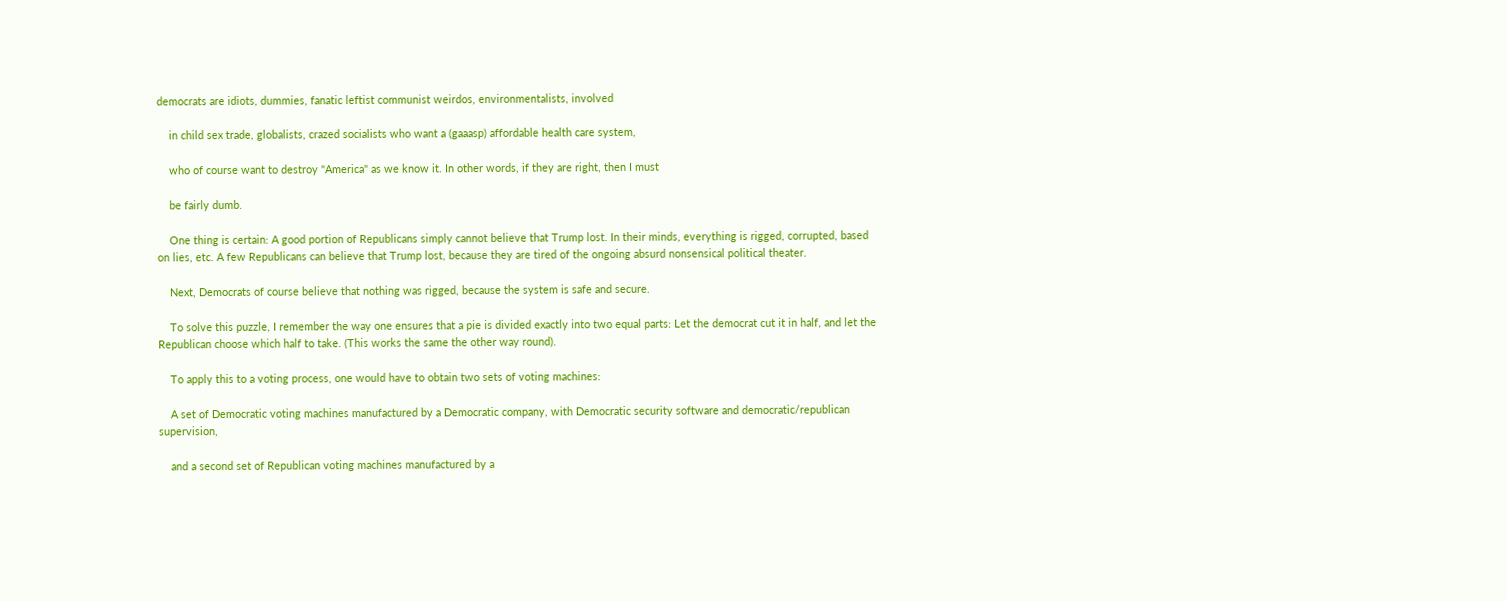democrats are idiots, dummies, fanatic leftist communist weirdos, environmentalists, involved

    in child sex trade, globalists, crazed socialists who want a (gaaasp) affordable health care system,

    who of course want to destroy "America" as we know it. In other words, if they are right, then I must

    be fairly dumb.

    One thing is certain: A good portion of Republicans simply cannot believe that Trump lost. In their minds, everything is rigged, corrupted, based on lies, etc. A few Republicans can believe that Trump lost, because they are tired of the ongoing absurd nonsensical political theater.

    Next, Democrats of course believe that nothing was rigged, because the system is safe and secure.

    To solve this puzzle, I remember the way one ensures that a pie is divided exactly into two equal parts: Let the democrat cut it in half, and let the Republican choose which half to take. (This works the same the other way round).

    To apply this to a voting process, one would have to obtain two sets of voting machines:

    A set of Democratic voting machines manufactured by a Democratic company, with Democratic security software and democratic/republican supervision,

    and a second set of Republican voting machines manufactured by a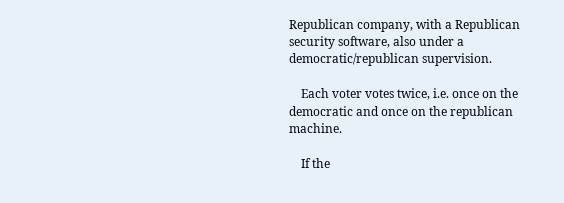Republican company, with a Republican security software, also under a democratic/republican supervision.

    Each voter votes twice, i.e. once on the democratic and once on the republican machine.

    If the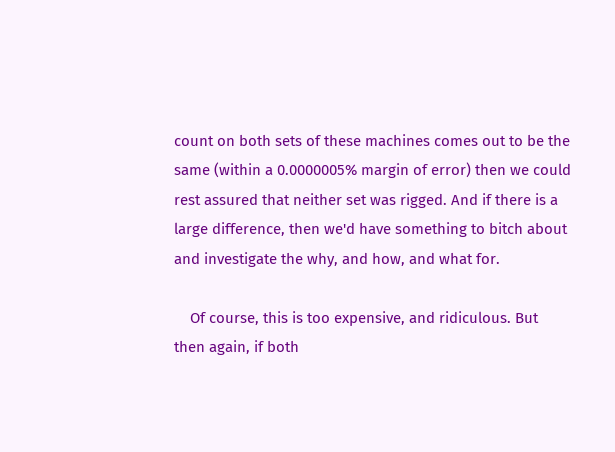count on both sets of these machines comes out to be the same (within a 0.0000005% margin of error) then we could rest assured that neither set was rigged. And if there is a large difference, then we'd have something to bitch about and investigate the why, and how, and what for.

    Of course, this is too expensive, and ridiculous. But then again, if both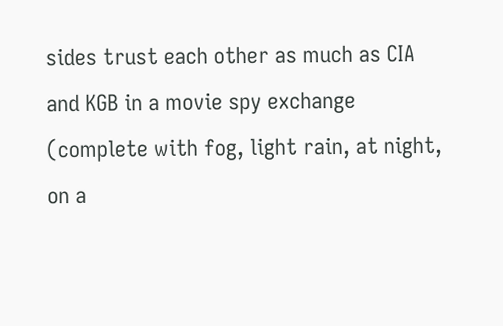sides trust each other as much as CIA and KGB in a movie spy exchange (complete with fog, light rain, at night, on a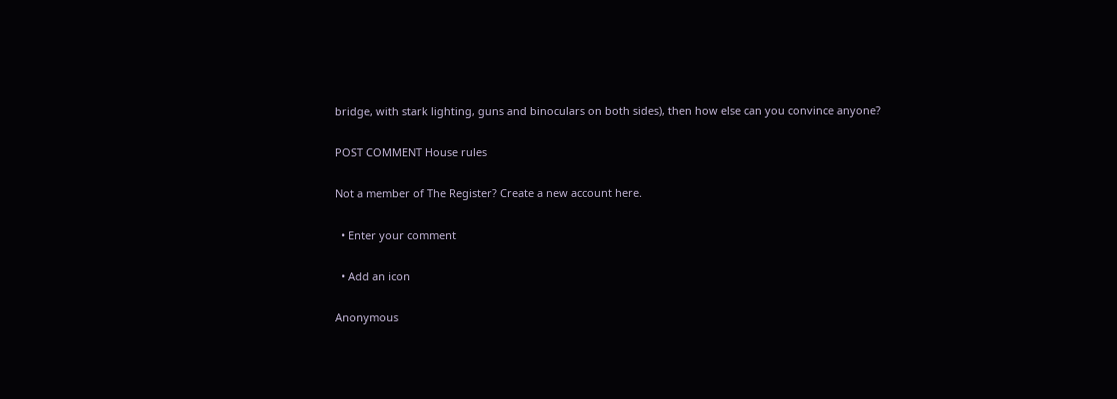bridge, with stark lighting, guns and binoculars on both sides), then how else can you convince anyone?

POST COMMENT House rules

Not a member of The Register? Create a new account here.

  • Enter your comment

  • Add an icon

Anonymous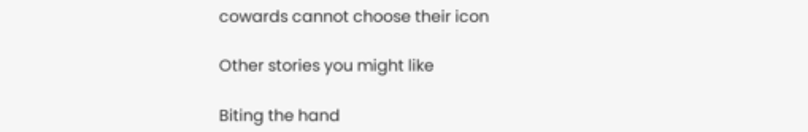cowards cannot choose their icon

Other stories you might like

Biting the hand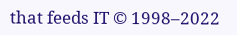that feeds IT © 1998–2022